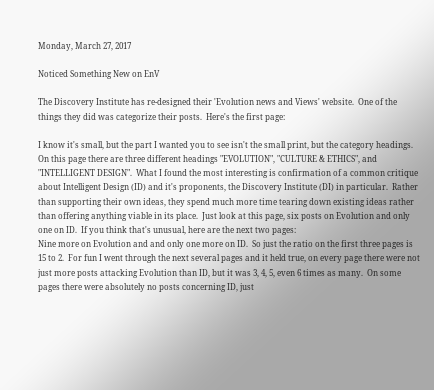Monday, March 27, 2017

Noticed Something New on EnV

The Discovery Institute has re-designed their 'Evolution news and Views' website.  One of the things they did was categorize their posts.  Here's the first page:

I know it's small, but the part I wanted you to see isn't the small print, but the category headings.  On this page there are three different headings "EVOLUTION", "CULTURE & ETHICS", and "INTELLIGENT DESIGN".  What I found the most interesting is confirmation of a common critique about Intelligent Design (ID) and it's proponents, the Discovery Institute (DI) in particular.  Rather than supporting their own ideas, they spend much more time tearing down existing ideas rather than offering anything viable in its place.  Just look at this page, six posts on Evolution and only one on ID.  If you think that's unusual, here are the next two pages:
Nine more on Evolution and and only one more on ID.  So just the ratio on the first three pages is 15 to 2.  For fun I went through the next several pages and it held true, on every page there were not just more posts attacking Evolution than ID, but it was 3, 4, 5, even 6 times as many.  On some pages there were absolutely no posts concerning ID, just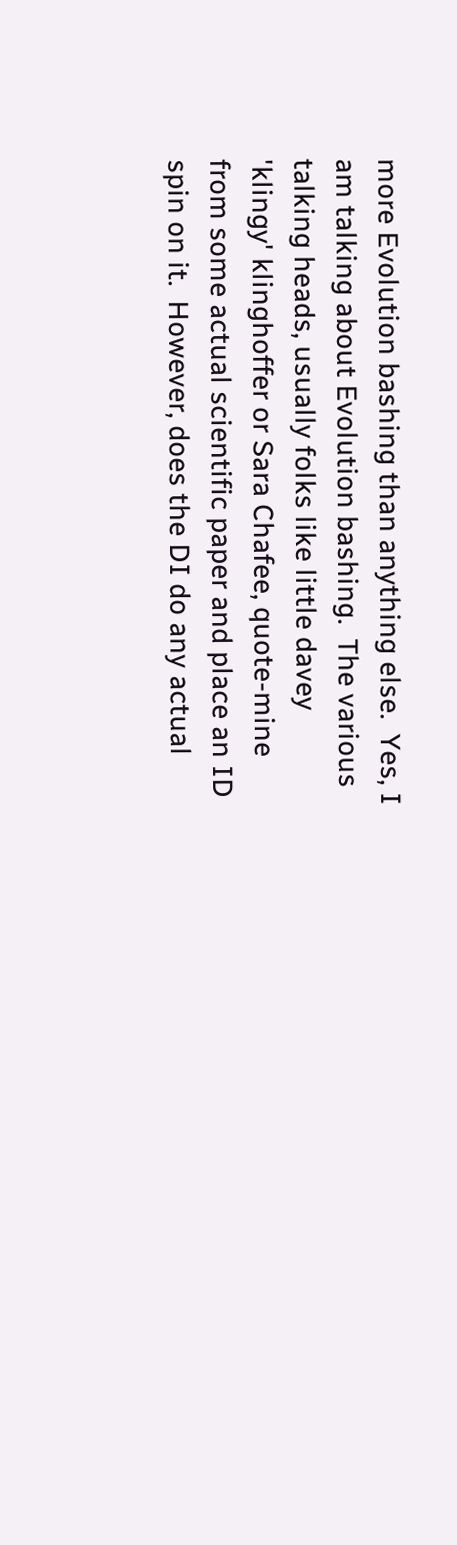more Evolution bashing than anything else.  Yes, I am talking about Evolution bashing.  The various talking heads, usually folks like little davey 'klingy' klinghoffer or Sara Chafee, quote-mine from some actual scientific paper and place an ID spin on it.  However, does the DI do any actual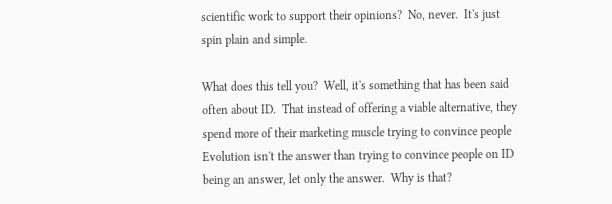scientific work to support their opinions?  No, never.  It's just spin plain and simple.

What does this tell you?  Well, it's something that has been said often about ID.  That instead of offering a viable alternative, they spend more of their marketing muscle trying to convince people Evolution isn't the answer than trying to convince people on ID being an answer, let only the answer.  Why is that?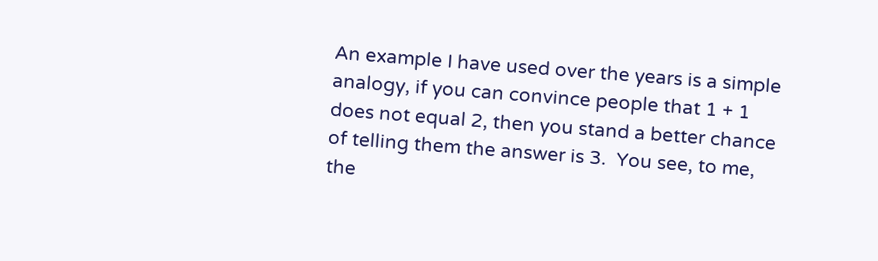An example I have used over the years is a simple analogy, if you can convince people that 1 + 1 does not equal 2, then you stand a better chance of telling them the answer is 3.  You see, to me, the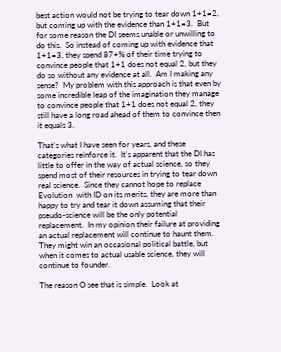best action would not be trying to tear down 1+1=2, but coming up with the evidence than 1+1=3.  But for some reason the DI seems unable or unwilling to do this.  So instead of coming up with evidence that 1+1=3, they spend 87+% of their time trying to convince people that 1+1 does not equal 2, but they do so without any evidence at all.  Am I making any sense?  My problem with this approach is that even by some incredible leap of the imagination they manage to convince people that 1+1 does not equal 2, they still have a long road ahead of them to convince then it equals 3.

That's what I have seen for years, and these categories reinforce it.  It's apparent that the DI has little to offer in the way of actual science, so they spend most of their resources in trying to tear down real science.  Since they cannot hope to replace Evolution  with ID on its merits, they are more than happy to try and tear it down assuming that their pseudo-science will be the only potential replacement.  In my opinion their failure at providing an actual replacement will continue to haunt them.  They might win an occasional political battle, but when it comes to actual usable science, they will continue to founder.

The reason O see that is simple.  Look at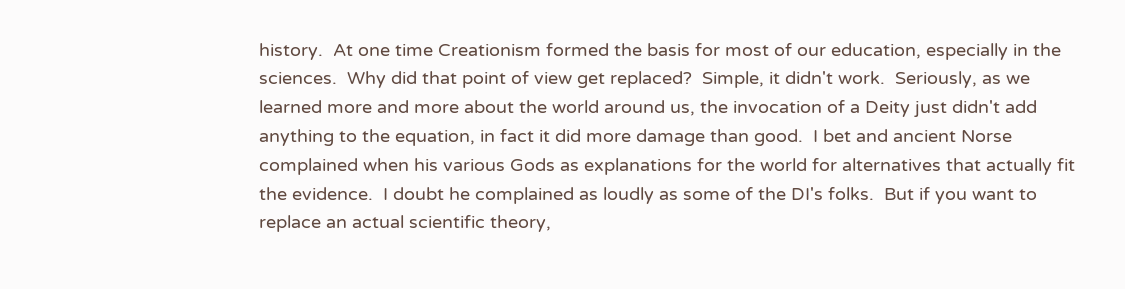history.  At one time Creationism formed the basis for most of our education, especially in the sciences.  Why did that point of view get replaced?  Simple, it didn't work.  Seriously, as we learned more and more about the world around us, the invocation of a Deity just didn't add anything to the equation, in fact it did more damage than good.  I bet and ancient Norse complained when his various Gods as explanations for the world for alternatives that actually fit the evidence.  I doubt he complained as loudly as some of the DI's folks.  But if you want to replace an actual scientific theory,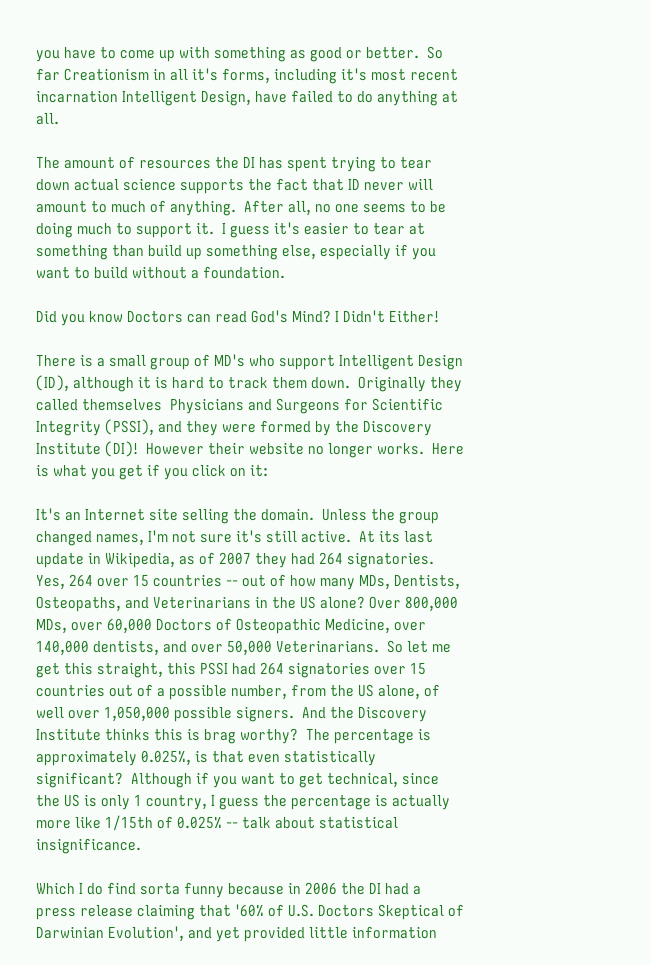you have to come up with something as good or better.  So far Creationism in all it's forms, including it's most recent incarnation Intelligent Design, have failed to do anything at all.

The amount of resources the DI has spent trying to tear down actual science supports the fact that ID never will amount to much of anything.  After all, no one seems to be doing much to support it.  I guess it's easier to tear at something than build up something else, especially if you want to build without a foundation.

Did you know Doctors can read God's Mind? I Didn't Either!

There is a small group of MD's who support Intelligent Design (ID), although it is hard to track them down.  Originally they called themselves  Physicians and Surgeons for Scientific Integrity (PSSI), and they were formed by the Discovery Institute (DI)!  However their website no longer works.  Here is what you get if you click on it:

It's an Internet site selling the domain.  Unless the group changed names, I'm not sure it's still active.  At its last update in Wikipedia, as of 2007 they had 264 signatories.  Yes, 264 over 15 countries -- out of how many MDs, Dentists, Osteopaths, and Veterinarians in the US alone? Over 800,000 MDs, over 60,000 Doctors of Osteopathic Medicine, over 140,000 dentists, and over 50,000 Veterinarians.  So let me get this straight, this PSSI had 264 signatories over 15 countries out of a possible number, from the US alone, of well over 1,050,000 possible signers.  And the Discovery Institute thinks this is brag worthy?  The percentage is approximately 0.025%, is that even statistically significant?  Although if you want to get technical, since the US is only 1 country, I guess the percentage is actually more like 1/15th of 0.025% -- talk about statistical insignificance.

Which I do find sorta funny because in 2006 the DI had a press release claiming that '60% of U.S. Doctors Skeptical of Darwinian Evolution', and yet provided little information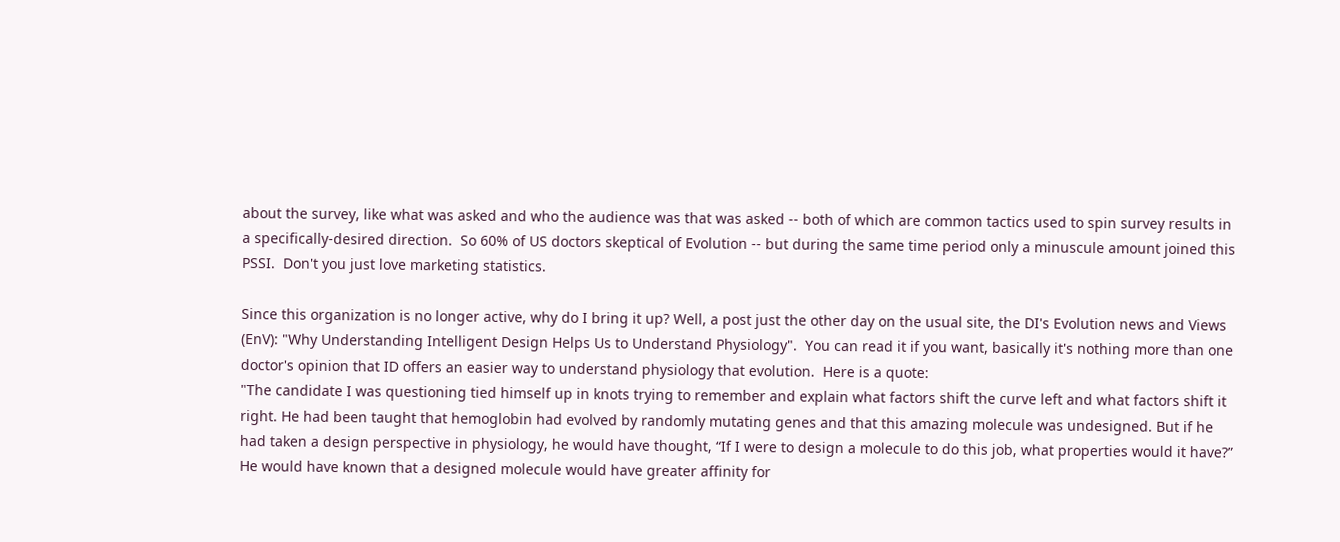about the survey, like what was asked and who the audience was that was asked -- both of which are common tactics used to spin survey results in a specifically-desired direction.  So 60% of US doctors skeptical of Evolution -- but during the same time period only a minuscule amount joined this PSSI.  Don't you just love marketing statistics.

Since this organization is no longer active, why do I bring it up? Well, a post just the other day on the usual site, the DI's Evolution news and Views (EnV): "Why Understanding Intelligent Design Helps Us to Understand Physiology".  You can read it if you want, basically it's nothing more than one doctor's opinion that ID offers an easier way to understand physiology that evolution.  Here is a quote:
"The candidate I was questioning tied himself up in knots trying to remember and explain what factors shift the curve left and what factors shift it right. He had been taught that hemoglobin had evolved by randomly mutating genes and that this amazing molecule was undesigned. But if he had taken a design perspective in physiology, he would have thought, “If I were to design a molecule to do this job, what properties would it have?” He would have known that a designed molecule would have greater affinity for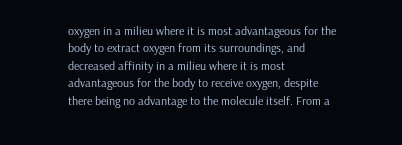oxygen in a milieu where it is most advantageous for the body to extract oxygen from its surroundings, and decreased affinity in a milieu where it is most advantageous for the body to receive oxygen, despite there being no advantage to the molecule itself. From a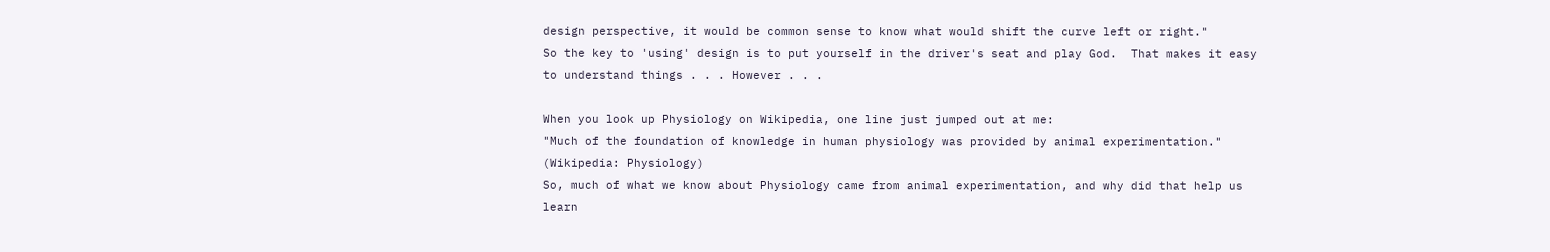design perspective, it would be common sense to know what would shift the curve left or right."
So the key to 'using' design is to put yourself in the driver's seat and play God.  That makes it easy to understand things . . . However . . .

When you look up Physiology on Wikipedia, one line just jumped out at me:
"Much of the foundation of knowledge in human physiology was provided by animal experimentation." (Wikipedia: Physiology)
So, much of what we know about Physiology came from animal experimentation, and why did that help us learn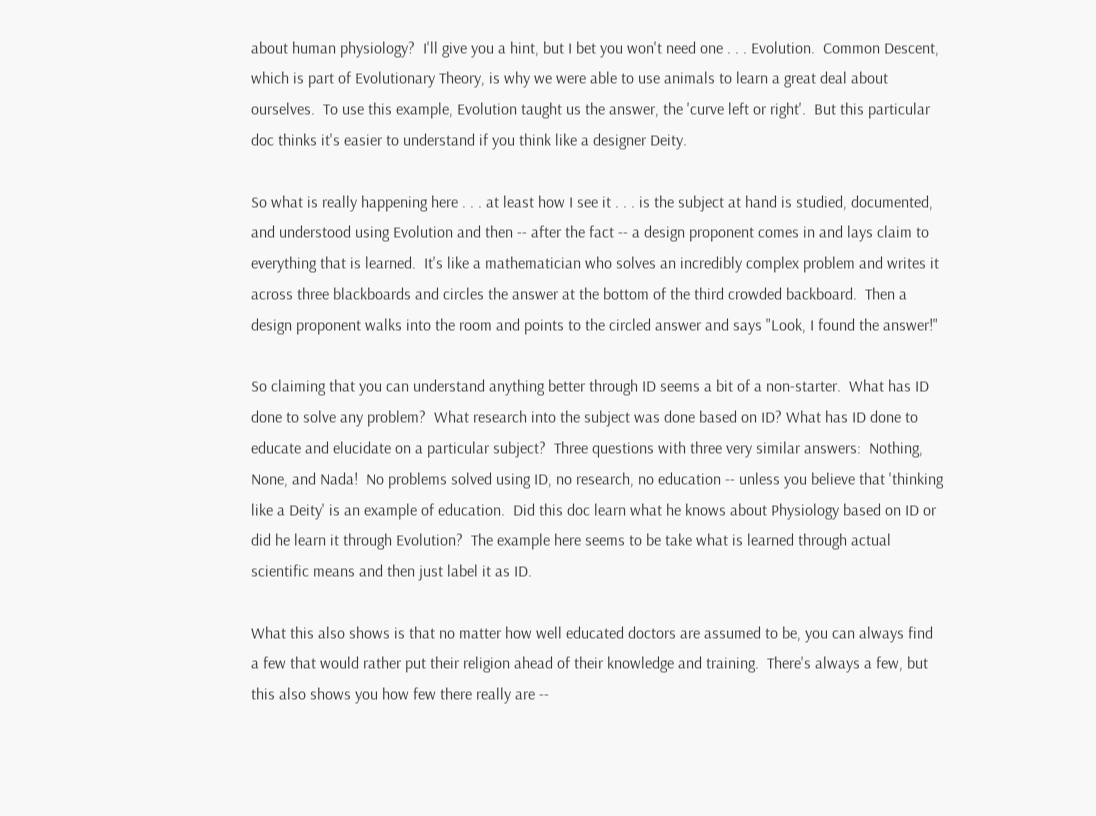about human physiology?  I'll give you a hint, but I bet you won't need one . . . Evolution.  Common Descent, which is part of Evolutionary Theory, is why we were able to use animals to learn a great deal about ourselves.  To use this example, Evolution taught us the answer, the 'curve left or right'.  But this particular doc thinks it's easier to understand if you think like a designer Deity.

So what is really happening here . . . at least how I see it . . . is the subject at hand is studied, documented, and understood using Evolution and then -- after the fact -- a design proponent comes in and lays claim to everything that is learned.  It's like a mathematician who solves an incredibly complex problem and writes it across three blackboards and circles the answer at the bottom of the third crowded backboard.  Then a design proponent walks into the room and points to the circled answer and says "Look, I found the answer!"

So claiming that you can understand anything better through ID seems a bit of a non-starter.  What has ID done to solve any problem?  What research into the subject was done based on ID? What has ID done to educate and elucidate on a particular subject?  Three questions with three very similar answers:  Nothing, None, and Nada!  No problems solved using ID, no research, no education -- unless you believe that 'thinking like a Deity' is an example of education.  Did this doc learn what he knows about Physiology based on ID or did he learn it through Evolution?  The example here seems to be take what is learned through actual scientific means and then just label it as ID.

What this also shows is that no matter how well educated doctors are assumed to be, you can always find a few that would rather put their religion ahead of their knowledge and training.  There's always a few, but this also shows you how few there really are --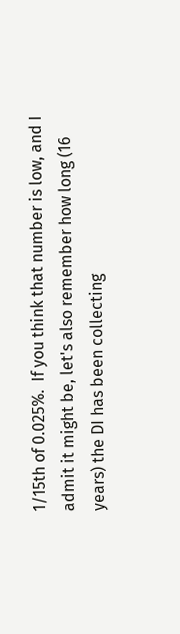1/15th of 0.025%.  If you think that number is low, and I admit it might be, let's also remember how long (16 years) the DI has been collecting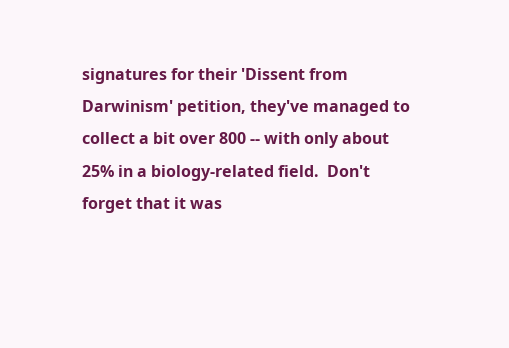signatures for their 'Dissent from Darwinism' petition, they've managed to collect a bit over 800 -- with only about 25% in a biology-related field.  Don't forget that it was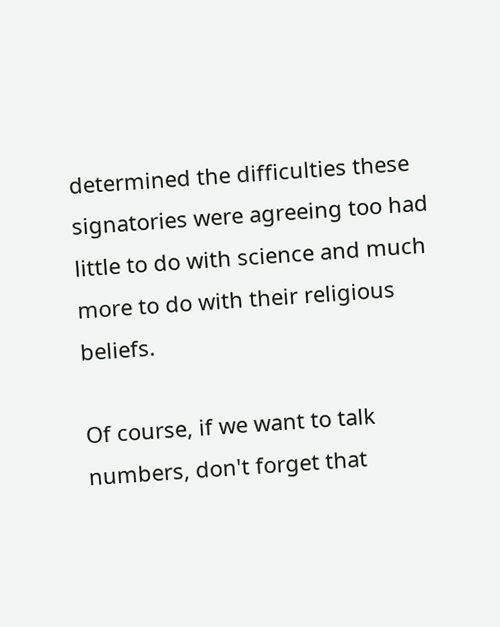determined the difficulties these signatories were agreeing too had little to do with science and much more to do with their religious beliefs.

Of course, if we want to talk numbers, don't forget that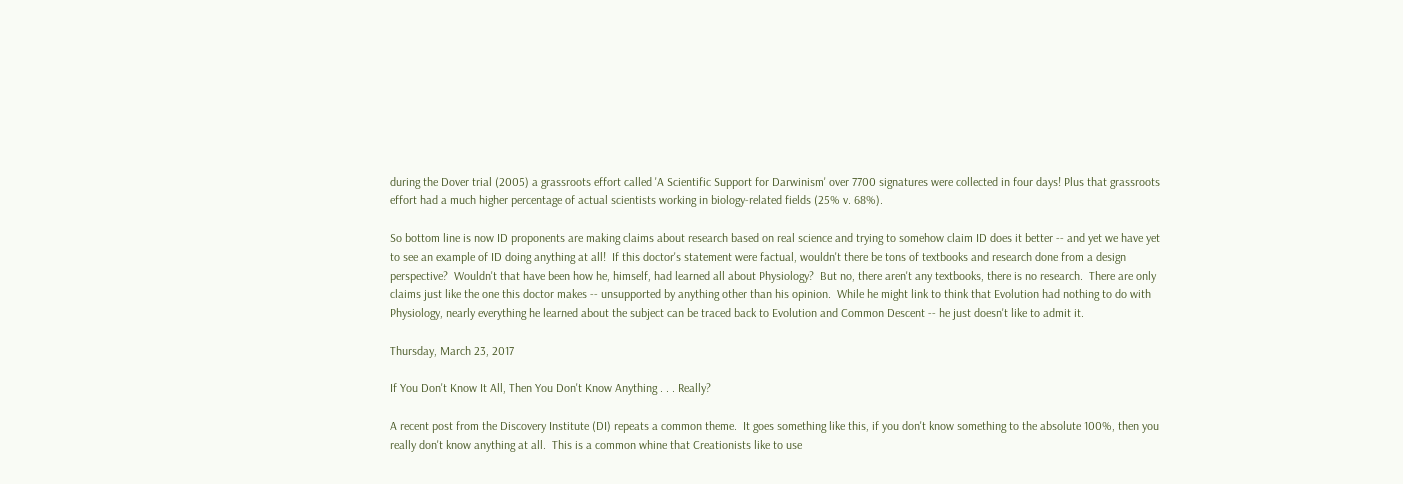during the Dover trial (2005) a grassroots effort called 'A Scientific Support for Darwinism' over 7700 signatures were collected in four days! Plus that grassroots effort had a much higher percentage of actual scientists working in biology-related fields (25% v. 68%).

So bottom line is now ID proponents are making claims about research based on real science and trying to somehow claim ID does it better -- and yet we have yet to see an example of ID doing anything at all!  If this doctor's statement were factual, wouldn't there be tons of textbooks and research done from a design perspective?  Wouldn't that have been how he, himself, had learned all about Physiology?  But no, there aren't any textbooks, there is no research.  There are only claims just like the one this doctor makes -- unsupported by anything other than his opinion.  While he might link to think that Evolution had nothing to do with Physiology, nearly everything he learned about the subject can be traced back to Evolution and Common Descent -- he just doesn't like to admit it.

Thursday, March 23, 2017

If You Don't Know It All, Then You Don't Know Anything . . . Really?

A recent post from the Discovery Institute (DI) repeats a common theme.  It goes something like this, if you don't know something to the absolute 100%, then you really don't know anything at all.  This is a common whine that Creationists like to use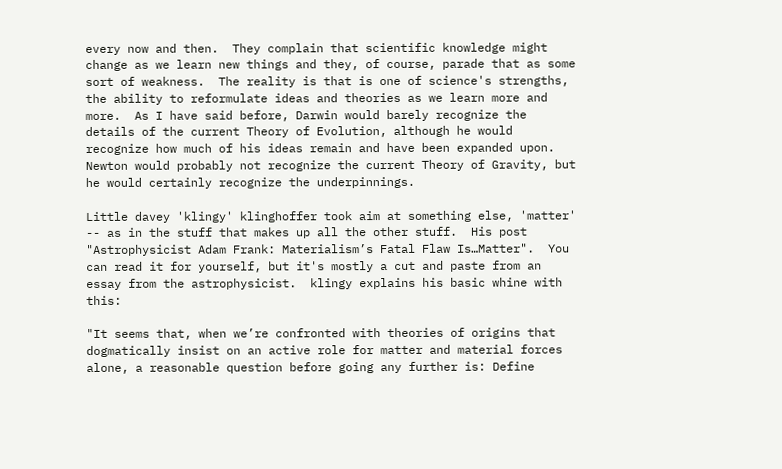every now and then.  They complain that scientific knowledge might change as we learn new things and they, of course, parade that as some sort of weakness.  The reality is that is one of science's strengths, the ability to reformulate ideas and theories as we learn more and more.  As I have said before, Darwin would barely recognize the details of the current Theory of Evolution, although he would recognize how much of his ideas remain and have been expanded upon.  Newton would probably not recognize the current Theory of Gravity, but he would certainly recognize the underpinnings.

Little davey 'klingy' klinghoffer took aim at something else, 'matter' -- as in the stuff that makes up all the other stuff.  His post "Astrophysicist Adam Frank: Materialism’s Fatal Flaw Is…Matter".  You can read it for yourself, but it's mostly a cut and paste from an essay from the astrophysicist.  klingy explains his basic whine with this:

"It seems that, when we’re confronted with theories of origins that dogmatically insist on an active role for matter and material forces alone, a reasonable question before going any further is: Define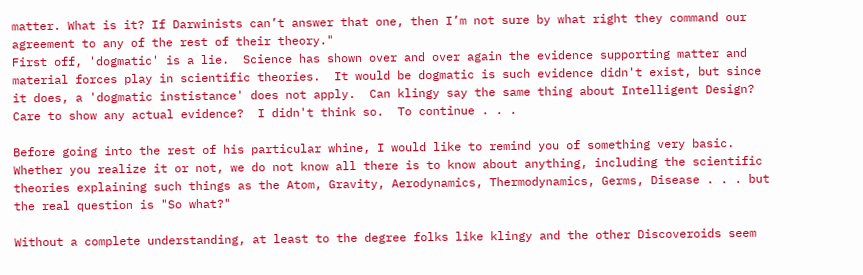matter. What is it? If Darwinists can’t answer that one, then I’m not sure by what right they command our agreement to any of the rest of their theory."
First off, 'dogmatic' is a lie.  Science has shown over and over again the evidence supporting matter and material forces play in scientific theories.  It would be dogmatic is such evidence didn't exist, but since it does, a 'dogmatic instistance' does not apply.  Can klingy say the same thing about Intelligent Design?  Care to show any actual evidence?  I didn't think so.  To continue . . .

Before going into the rest of his particular whine, I would like to remind you of something very basic.  Whether you realize it or not, we do not know all there is to know about anything, including the scientific theories explaining such things as the Atom, Gravity, Aerodynamics, Thermodynamics, Germs, Disease . . . but the real question is "So what?"

Without a complete understanding, at least to the degree folks like klingy and the other Discoveroids seem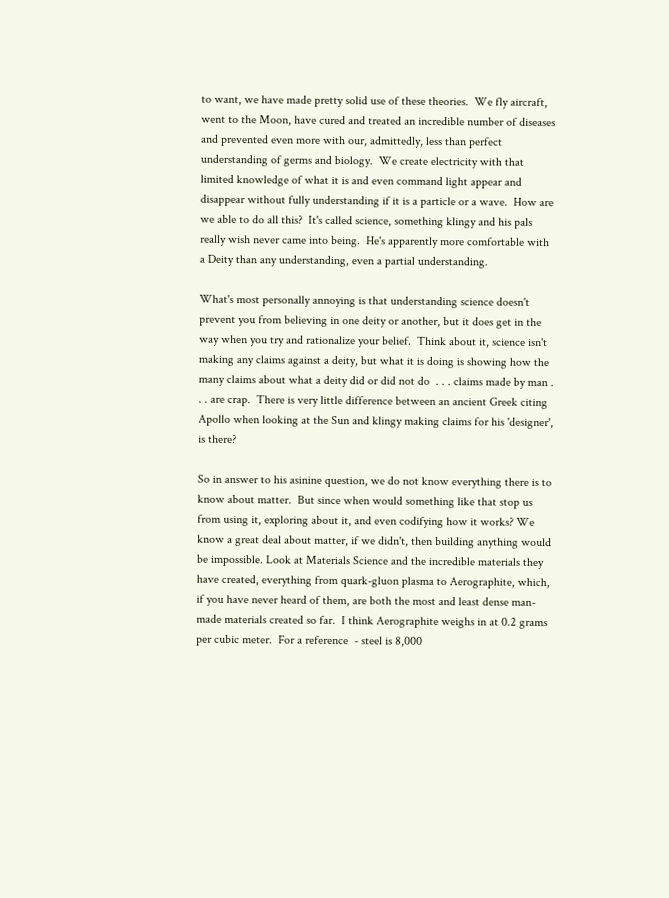to want, we have made pretty solid use of these theories.  We fly aircraft, went to the Moon, have cured and treated an incredible number of diseases and prevented even more with our, admittedly, less than perfect understanding of germs and biology.  We create electricity with that limited knowledge of what it is and even command light appear and disappear without fully understanding if it is a particle or a wave.  How are we able to do all this?  It's called science, something klingy and his pals really wish never came into being.  He's apparently more comfortable with a Deity than any understanding, even a partial understanding.

What's most personally annoying is that understanding science doesn't prevent you from believing in one deity or another, but it does get in the way when you try and rationalize your belief.  Think about it, science isn't making any claims against a deity, but what it is doing is showing how the many claims about what a deity did or did not do  . . . claims made by man . . . are crap.  There is very little difference between an ancient Greek citing Apollo when looking at the Sun and klingy making claims for his 'designer', is there?

So in answer to his asinine question, we do not know everything there is to know about matter.  But since when would something like that stop us from using it, exploring about it, and even codifying how it works? We know a great deal about matter, if we didn't, then building anything would be impossible. Look at Materials Science and the incredible materials they have created, everything from quark-gluon plasma to Aerographite, which, if you have never heard of them, are both the most and least dense man-made materials created so far.  I think Aerographite weighs in at 0.2 grams per cubic meter.  For a reference  - steel is 8,000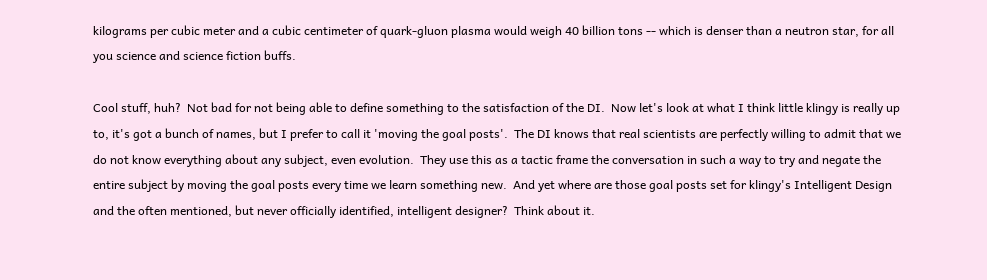kilograms per cubic meter and a cubic centimeter of quark-gluon plasma would weigh 40 billion tons -- which is denser than a neutron star, for all you science and science fiction buffs.

Cool stuff, huh?  Not bad for not being able to define something to the satisfaction of the DI.  Now let's look at what I think little klingy is really up to, it's got a bunch of names, but I prefer to call it 'moving the goal posts'.  The DI knows that real scientists are perfectly willing to admit that we do not know everything about any subject, even evolution.  They use this as a tactic frame the conversation in such a way to try and negate the entire subject by moving the goal posts every time we learn something new.  And yet where are those goal posts set for klingy's Intelligent Design and the often mentioned, but never officially identified, intelligent designer?  Think about it.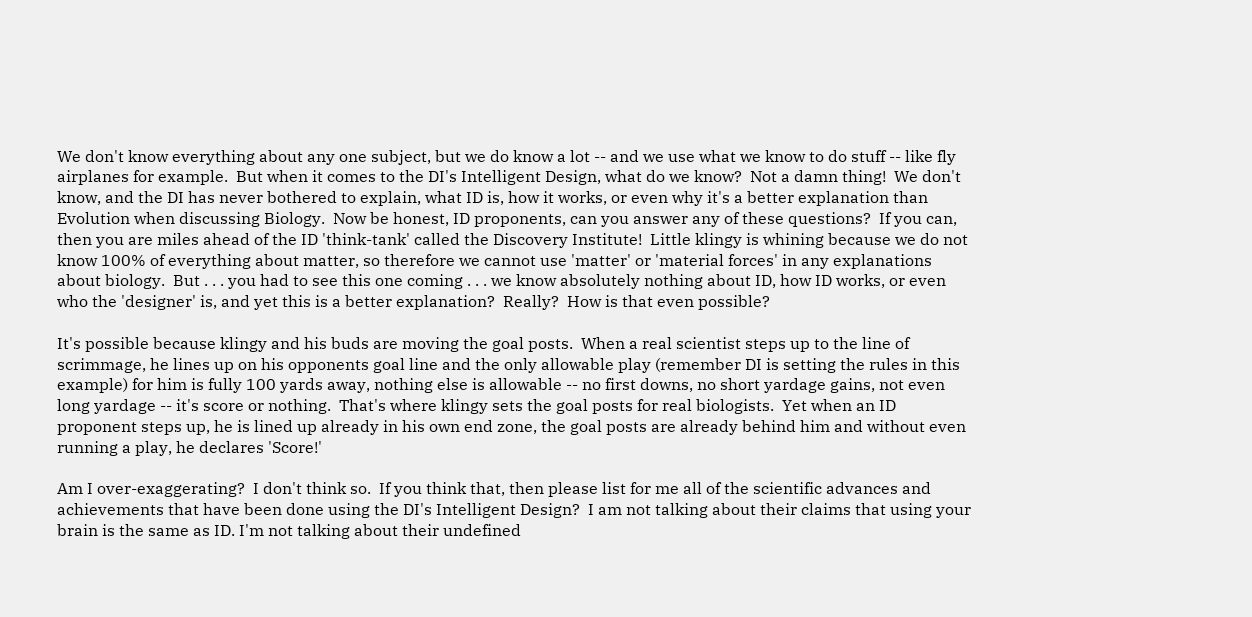We don't know everything about any one subject, but we do know a lot -- and we use what we know to do stuff -- like fly airplanes for example.  But when it comes to the DI's Intelligent Design, what do we know?  Not a damn thing!  We don't know, and the DI has never bothered to explain, what ID is, how it works, or even why it's a better explanation than Evolution when discussing Biology.  Now be honest, ID proponents, can you answer any of these questions?  If you can, then you are miles ahead of the ID 'think-tank' called the Discovery Institute!  Little klingy is whining because we do not know 100% of everything about matter, so therefore we cannot use 'matter' or 'material forces' in any explanations about biology.  But . . . you had to see this one coming . . . we know absolutely nothing about ID, how ID works, or even who the 'designer' is, and yet this is a better explanation?  Really?  How is that even possible?

It's possible because klingy and his buds are moving the goal posts.  When a real scientist steps up to the line of scrimmage, he lines up on his opponents goal line and the only allowable play (remember DI is setting the rules in this example) for him is fully 100 yards away, nothing else is allowable -- no first downs, no short yardage gains, not even long yardage -- it's score or nothing.  That's where klingy sets the goal posts for real biologists.  Yet when an ID proponent steps up, he is lined up already in his own end zone, the goal posts are already behind him and without even running a play, he declares 'Score!'

Am I over-exaggerating?  I don't think so.  If you think that, then please list for me all of the scientific advances and achievements that have been done using the DI's Intelligent Design?  I am not talking about their claims that using your brain is the same as ID. I'm not talking about their undefined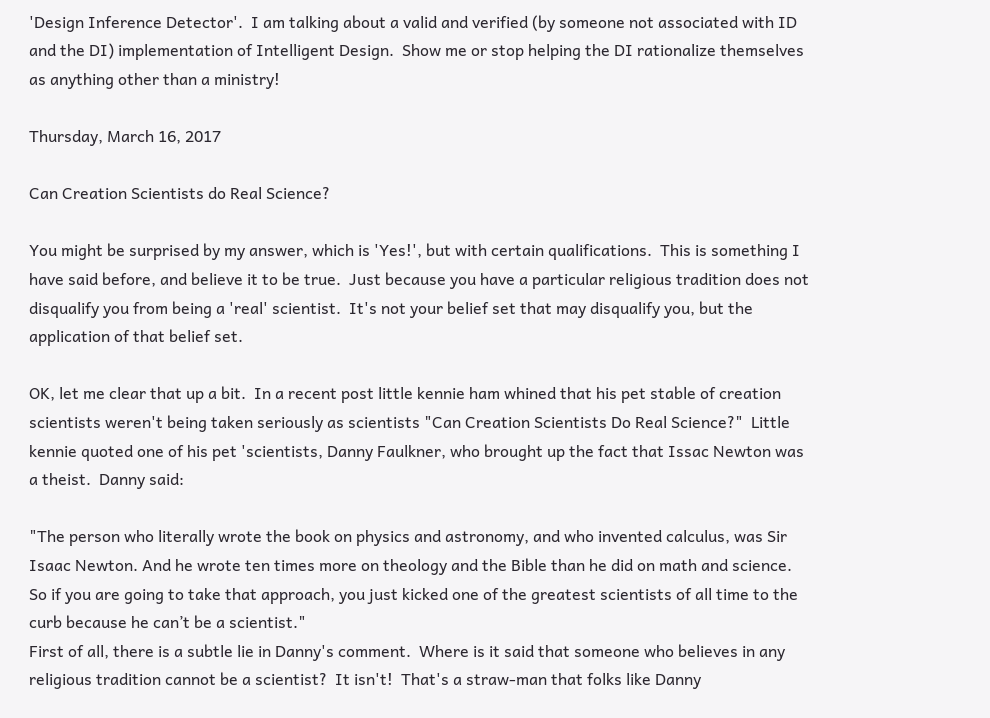'Design Inference Detector'.  I am talking about a valid and verified (by someone not associated with ID and the DI) implementation of Intelligent Design.  Show me or stop helping the DI rationalize themselves as anything other than a ministry!

Thursday, March 16, 2017

Can Creation Scientists do Real Science?

You might be surprised by my answer, which is 'Yes!', but with certain qualifications.  This is something I have said before, and believe it to be true.  Just because you have a particular religious tradition does not disqualify you from being a 'real' scientist.  It's not your belief set that may disqualify you, but the application of that belief set.

OK, let me clear that up a bit.  In a recent post little kennie ham whined that his pet stable of creation scientists weren't being taken seriously as scientists "Can Creation Scientists Do Real Science?"  Little kennie quoted one of his pet 'scientists, Danny Faulkner, who brought up the fact that Issac Newton was a theist.  Danny said:

"The person who literally wrote the book on physics and astronomy, and who invented calculus, was Sir Isaac Newton. And he wrote ten times more on theology and the Bible than he did on math and science. So if you are going to take that approach, you just kicked one of the greatest scientists of all time to the curb because he can’t be a scientist."
First of all, there is a subtle lie in Danny's comment.  Where is it said that someone who believes in any religious tradition cannot be a scientist?  It isn't!  That's a straw-man that folks like Danny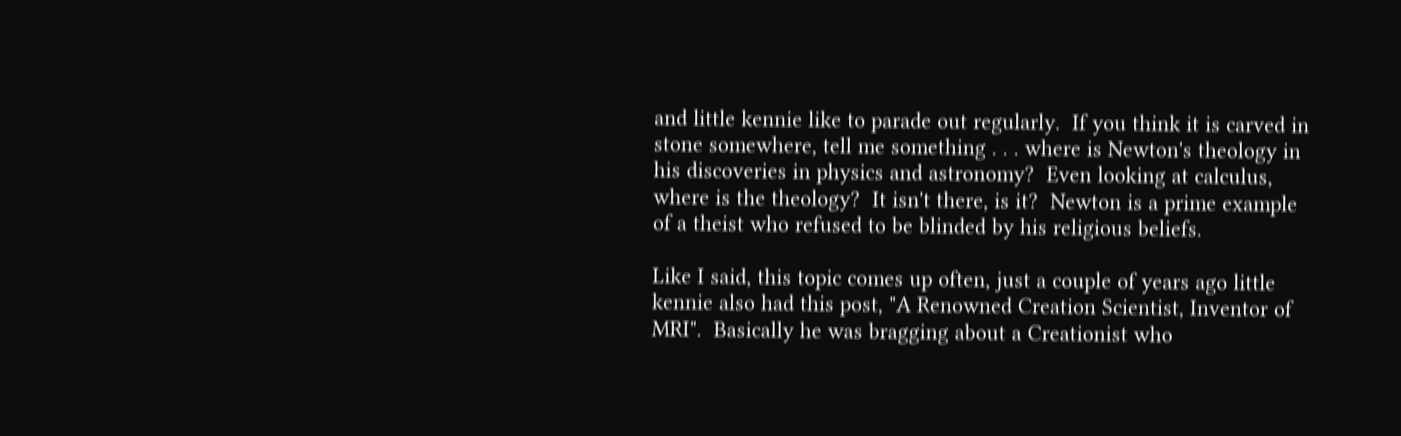and little kennie like to parade out regularly.  If you think it is carved in stone somewhere, tell me something . . . where is Newton's theology in his discoveries in physics and astronomy?  Even looking at calculus, where is the theology?  It isn't there, is it?  Newton is a prime example of a theist who refused to be blinded by his religious beliefs.

Like I said, this topic comes up often, just a couple of years ago little kennie also had this post, "A Renowned Creation Scientist, Inventor of MRI".  Basically he was bragging about a Creationist who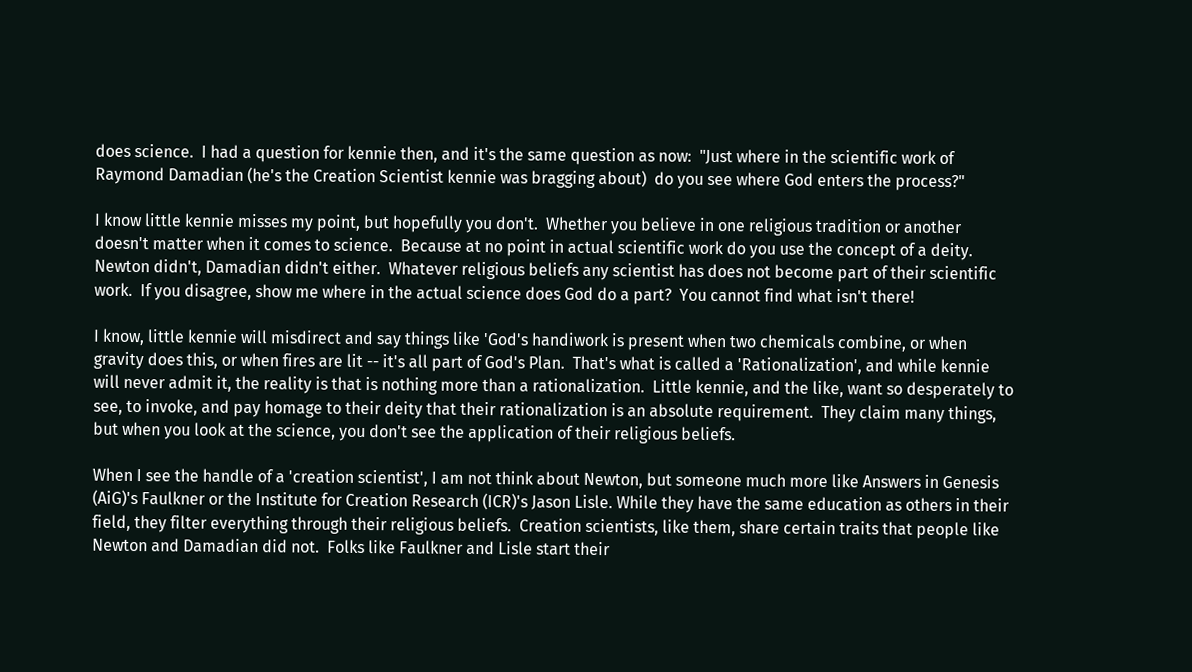does science.  I had a question for kennie then, and it's the same question as now:  "Just where in the scientific work of Raymond Damadian (he's the Creation Scientist kennie was bragging about)  do you see where God enters the process?"

I know little kennie misses my point, but hopefully you don't.  Whether you believe in one religious tradition or another doesn't matter when it comes to science.  Because at no point in actual scientific work do you use the concept of a deity.  Newton didn't, Damadian didn't either.  Whatever religious beliefs any scientist has does not become part of their scientific work.  If you disagree, show me where in the actual science does God do a part?  You cannot find what isn't there!

I know, little kennie will misdirect and say things like 'God's handiwork is present when two chemicals combine, or when gravity does this, or when fires are lit -- it's all part of God's Plan.  That's what is called a 'Rationalization', and while kennie will never admit it, the reality is that is nothing more than a rationalization.  Little kennie, and the like, want so desperately to see, to invoke, and pay homage to their deity that their rationalization is an absolute requirement.  They claim many things, but when you look at the science, you don't see the application of their religious beliefs.

When I see the handle of a 'creation scientist', I am not think about Newton, but someone much more like Answers in Genesis (AiG)'s Faulkner or the Institute for Creation Research (ICR)'s Jason Lisle. While they have the same education as others in their field, they filter everything through their religious beliefs.  Creation scientists, like them, share certain traits that people like Newton and Damadian did not.  Folks like Faulkner and Lisle start their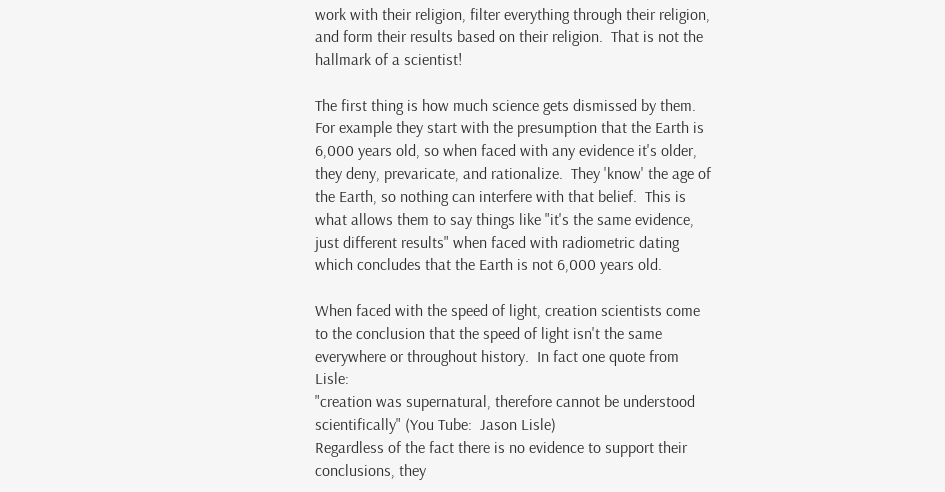work with their religion, filter everything through their religion, and form their results based on their religion.  That is not the hallmark of a scientist!

The first thing is how much science gets dismissed by them.  For example they start with the presumption that the Earth is 6,000 years old, so when faced with any evidence it's older, they deny, prevaricate, and rationalize.  They 'know' the age of the Earth, so nothing can interfere with that belief.  This is what allows them to say things like "it's the same evidence, just different results" when faced with radiometric dating which concludes that the Earth is not 6,000 years old.

When faced with the speed of light, creation scientists come to the conclusion that the speed of light isn't the same everywhere or throughout history.  In fact one quote from Lisle:
"creation was supernatural, therefore cannot be understood scientifically" (You Tube:  Jason Lisle)
Regardless of the fact there is no evidence to support their conclusions, they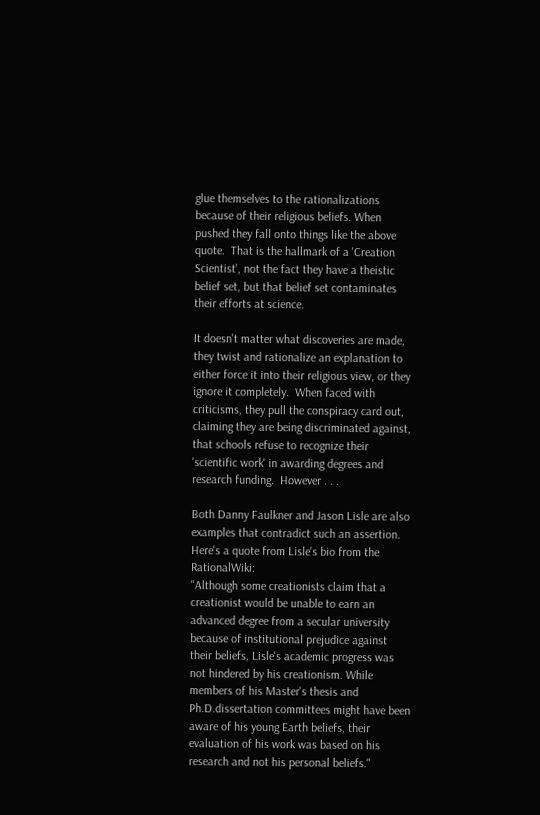glue themselves to the rationalizations because of their religious beliefs. When pushed they fall onto things like the above quote.  That is the hallmark of a 'Creation Scientist', not the fact they have a theistic belief set, but that belief set contaminates their efforts at science.

It doesn't matter what discoveries are made, they twist and rationalize an explanation to either force it into their religious view, or they ignore it completely.  When faced with criticisms, they pull the conspiracy card out, claiming they are being discriminated against, that schools refuse to recognize their 'scientific work' in awarding degrees and research funding.  However . . .

Both Danny Faulkner and Jason Lisle are also examples that contradict such an assertion.  Here's a quote from Lisle's bio from the RationalWiki:
"Although some creationists claim that a creationist would be unable to earn an advanced degree from a secular university because of institutional prejudice against their beliefs, Lisle's academic progress was not hindered by his creationism. While members of his Master's thesis and Ph.D.dissertation committees might have been aware of his young Earth beliefs, their evaluation of his work was based on his research and not his personal beliefs."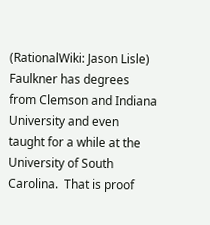(RationalWiki: Jason Lisle)
Faulkner has degrees from Clemson and Indiana University and even taught for a while at the University of South Carolina.  That is proof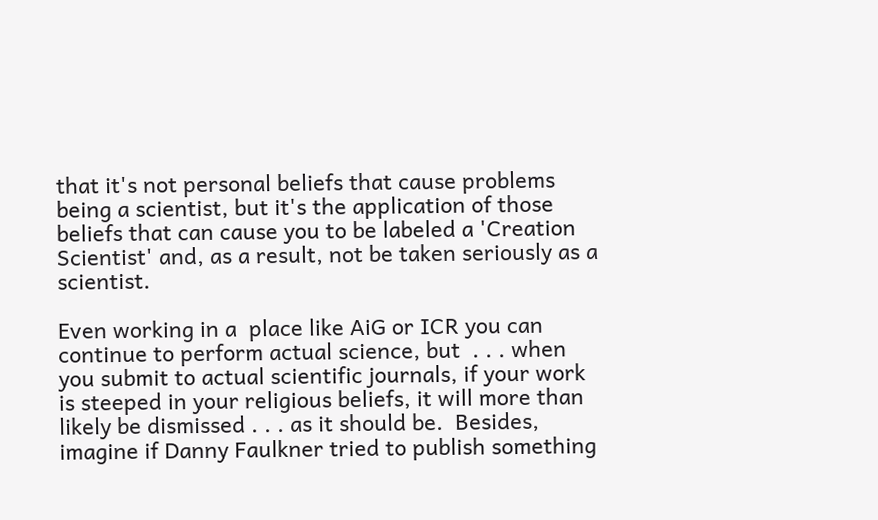that it's not personal beliefs that cause problems being a scientist, but it's the application of those beliefs that can cause you to be labeled a 'Creation Scientist' and, as a result, not be taken seriously as a scientist.

Even working in a  place like AiG or ICR you can continue to perform actual science, but  . . . when you submit to actual scientific journals, if your work is steeped in your religious beliefs, it will more than likely be dismissed . . . as it should be.  Besides, imagine if Danny Faulkner tried to publish something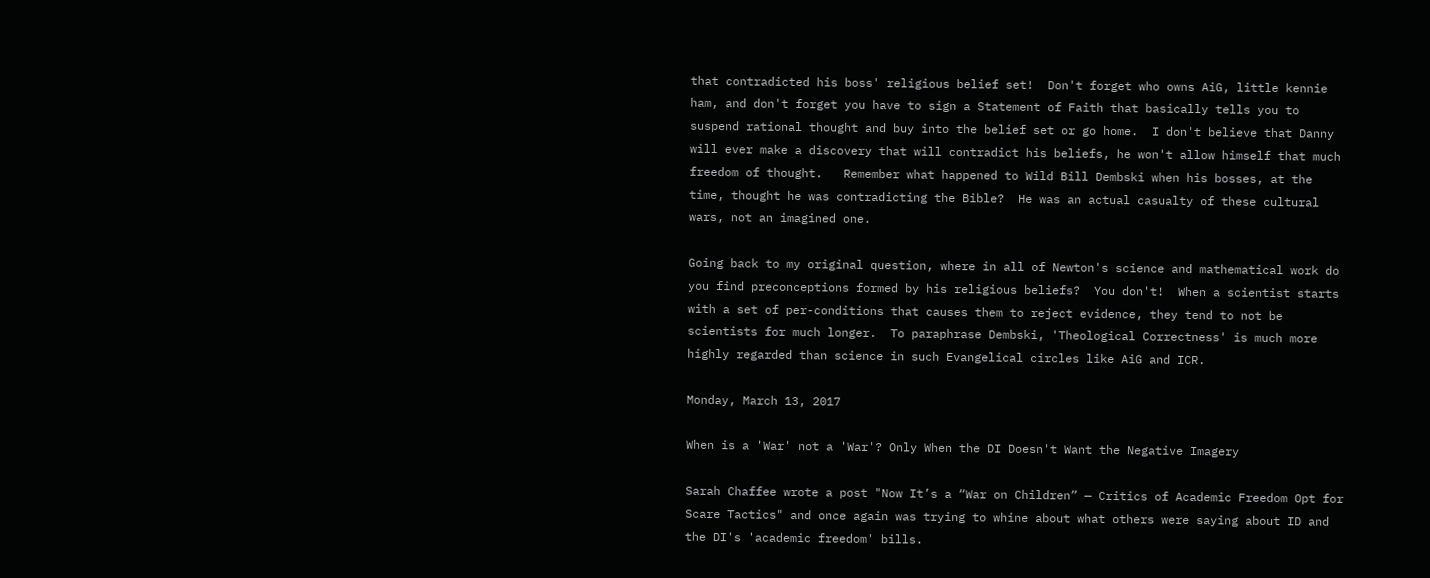that contradicted his boss' religious belief set!  Don't forget who owns AiG, little kennie ham, and don't forget you have to sign a Statement of Faith that basically tells you to suspend rational thought and buy into the belief set or go home.  I don't believe that Danny will ever make a discovery that will contradict his beliefs, he won't allow himself that much freedom of thought.   Remember what happened to Wild Bill Dembski when his bosses, at the time, thought he was contradicting the Bible?  He was an actual casualty of these cultural wars, not an imagined one.

Going back to my original question, where in all of Newton's science and mathematical work do you find preconceptions formed by his religious beliefs?  You don't!  When a scientist starts with a set of per-conditions that causes them to reject evidence, they tend to not be scientists for much longer.  To paraphrase Dembski, 'Theological Correctness' is much more highly regarded than science in such Evangelical circles like AiG and ICR.

Monday, March 13, 2017

When is a 'War' not a 'War'? Only When the DI Doesn't Want the Negative Imagery

Sarah Chaffee wrote a post "Now It’s a “War on Children” — Critics of Academic Freedom Opt for Scare Tactics" and once again was trying to whine about what others were saying about ID and the DI's 'academic freedom' bills.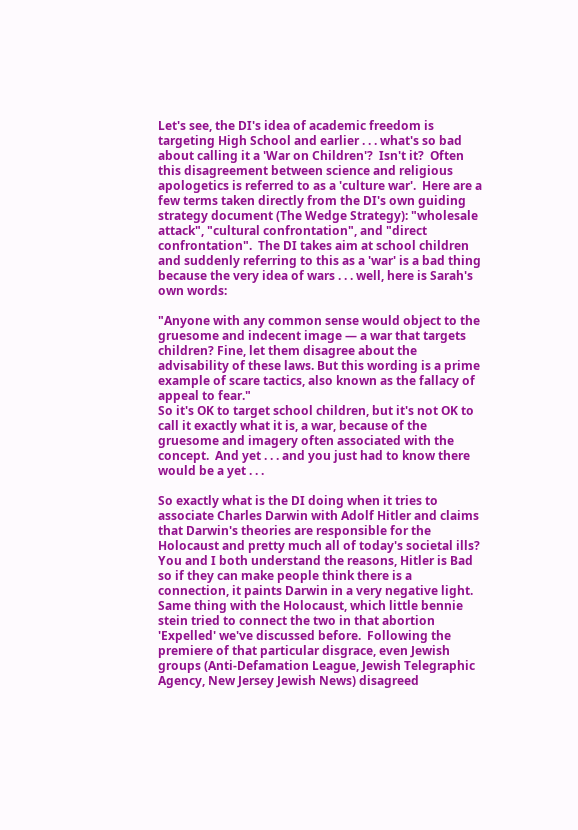Let's see, the DI's idea of academic freedom is targeting High School and earlier . . . what's so bad about calling it a 'War on Children'?  Isn't it?  Often this disagreement between science and religious apologetics is referred to as a 'culture war'.  Here are a few terms taken directly from the DI's own guiding strategy document (The Wedge Strategy): "wholesale attack", "cultural confrontation", and "direct confrontation".  The DI takes aim at school children and suddenly referring to this as a 'war' is a bad thing because the very idea of wars . . . well, here is Sarah's own words:

"Anyone with any common sense would object to the gruesome and indecent image — a war that targets children? Fine, let them disagree about the advisability of these laws. But this wording is a prime example of scare tactics, also known as the fallacy of appeal to fear."
So it's OK to target school children, but it's not OK to call it exactly what it is, a war, because of the gruesome and imagery often associated with the concept.  And yet . . . and you just had to know there would be a yet . . .

So exactly what is the DI doing when it tries to associate Charles Darwin with Adolf Hitler and claims that Darwin's theories are responsible for the Holocaust and pretty much all of today's societal ills?  You and I both understand the reasons, Hitler is Bad so if they can make people think there is a connection, it paints Darwin in a very negative light.  Same thing with the Holocaust, which little bennie stein tried to connect the two in that abortion 'Expelled' we've discussed before.  Following the premiere of that particular disgrace, even Jewish groups (Anti-Defamation League, Jewish Telegraphic Agency, New Jersey Jewish News) disagreed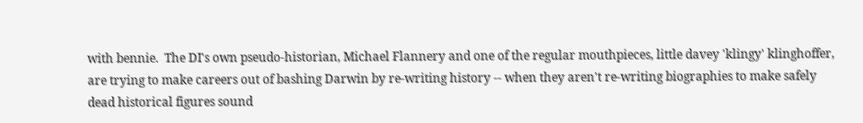with bennie.  The DI's own pseudo-historian, Michael Flannery and one of the regular mouthpieces, little davey 'klingy' klinghoffer, are trying to make careers out of bashing Darwin by re-writing history -- when they aren't re-writing biographies to make safely dead historical figures sound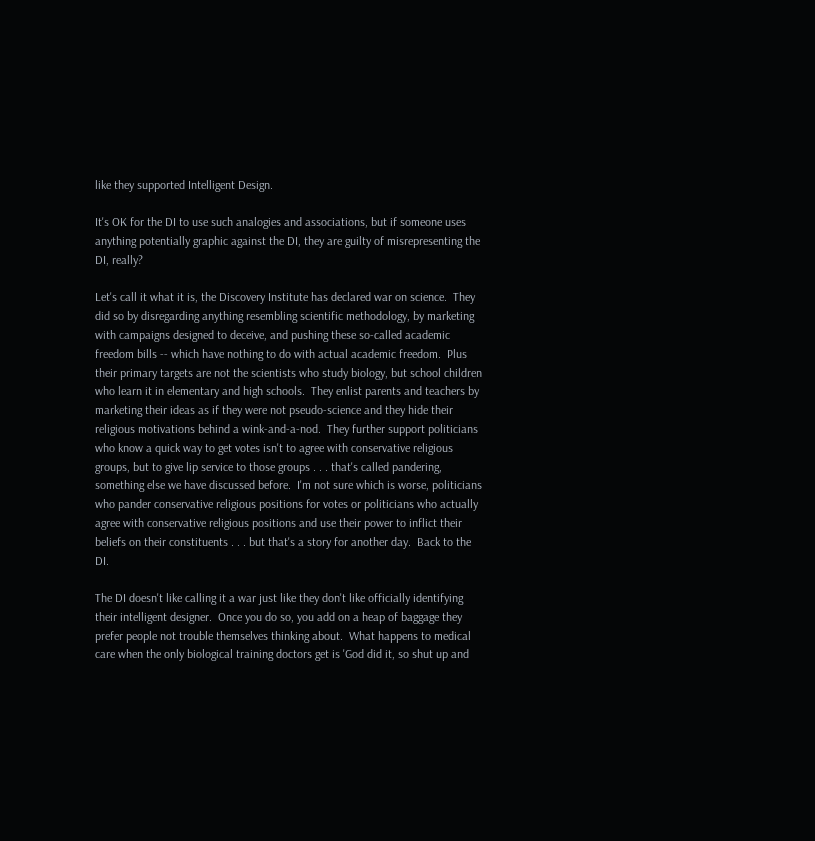like they supported Intelligent Design.

It's OK for the DI to use such analogies and associations, but if someone uses anything potentially graphic against the DI, they are guilty of misrepresenting the DI, really?

Let's call it what it is, the Discovery Institute has declared war on science.  They did so by disregarding anything resembling scientific methodology, by marketing with campaigns designed to deceive, and pushing these so-called academic freedom bills -- which have nothing to do with actual academic freedom.  Plus their primary targets are not the scientists who study biology, but school children who learn it in elementary and high schools.  They enlist parents and teachers by marketing their ideas as if they were not pseudo-science and they hide their religious motivations behind a wink-and-a-nod.  They further support politicians who know a quick way to get votes isn't to agree with conservative religious groups, but to give lip service to those groups . . . that's called pandering, something else we have discussed before.  I'm not sure which is worse, politicians who pander conservative religious positions for votes or politicians who actually agree with conservative religious positions and use their power to inflict their beliefs on their constituents . . . but that's a story for another day.  Back to the DI.

The DI doesn't like calling it a war just like they don't like officially identifying their intelligent designer.  Once you do so, you add on a heap of baggage they prefer people not trouble themselves thinking about.  What happens to medical care when the only biological training doctors get is 'God did it, so shut up and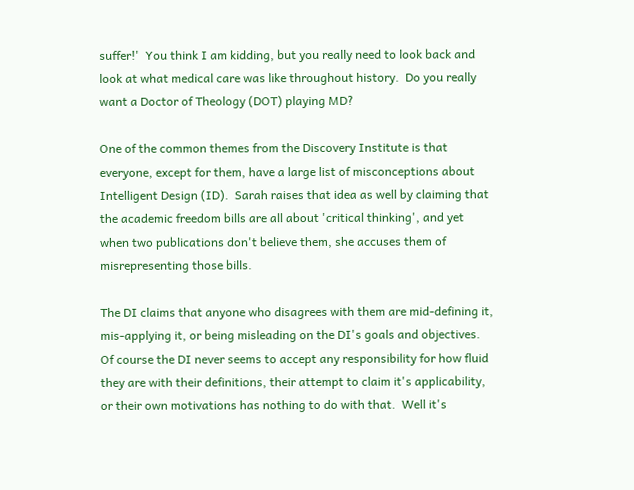suffer!'  You think I am kidding, but you really need to look back and look at what medical care was like throughout history.  Do you really want a Doctor of Theology (DOT) playing MD?

One of the common themes from the Discovery Institute is that everyone, except for them, have a large list of misconceptions about Intelligent Design (ID).  Sarah raises that idea as well by claiming that the academic freedom bills are all about 'critical thinking', and yet when two publications don't believe them, she accuses them of misrepresenting those bills.

The DI claims that anyone who disagrees with them are mid-defining it, mis-applying it, or being misleading on the DI's goals and objectives.  Of course the DI never seems to accept any responsibility for how fluid they are with their definitions, their attempt to claim it's applicability, or their own motivations has nothing to do with that.  Well it's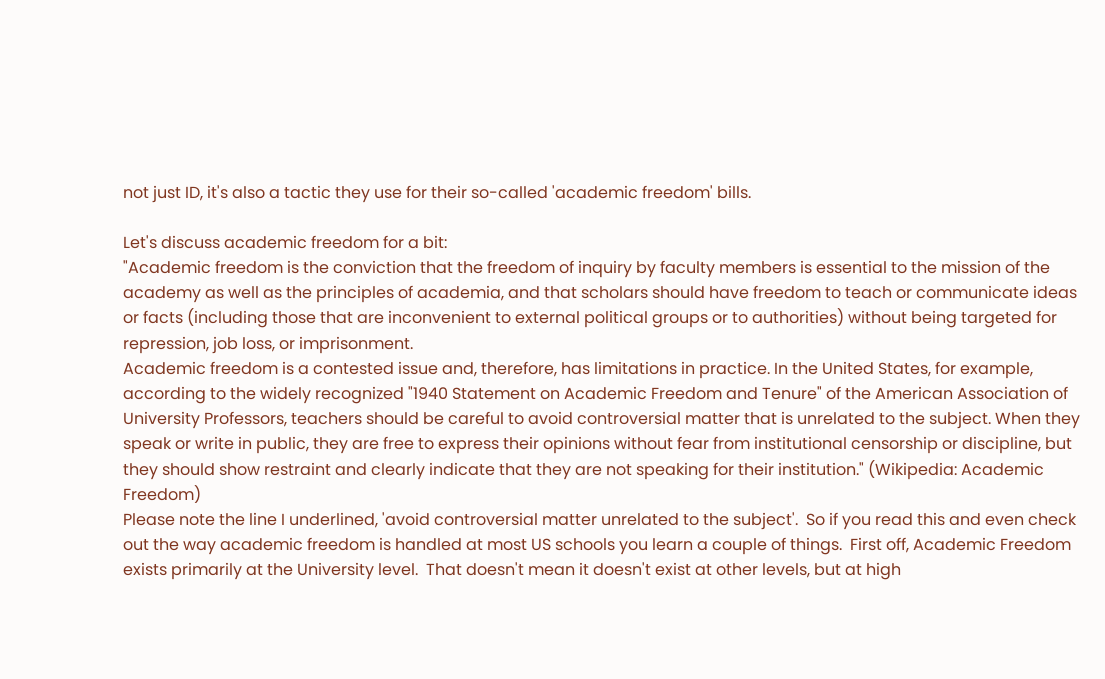not just ID, it's also a tactic they use for their so-called 'academic freedom' bills.

Let's discuss academic freedom for a bit:
"Academic freedom is the conviction that the freedom of inquiry by faculty members is essential to the mission of the academy as well as the principles of academia, and that scholars should have freedom to teach or communicate ideas or facts (including those that are inconvenient to external political groups or to authorities) without being targeted for repression, job loss, or imprisonment.
Academic freedom is a contested issue and, therefore, has limitations in practice. In the United States, for example, according to the widely recognized "1940 Statement on Academic Freedom and Tenure" of the American Association of University Professors, teachers should be careful to avoid controversial matter that is unrelated to the subject. When they speak or write in public, they are free to express their opinions without fear from institutional censorship or discipline, but they should show restraint and clearly indicate that they are not speaking for their institution." (Wikipedia: Academic Freedom)
Please note the line I underlined, 'avoid controversial matter unrelated to the subject'.  So if you read this and even check out the way academic freedom is handled at most US schools you learn a couple of things.  First off, Academic Freedom exists primarily at the University level.  That doesn't mean it doesn't exist at other levels, but at high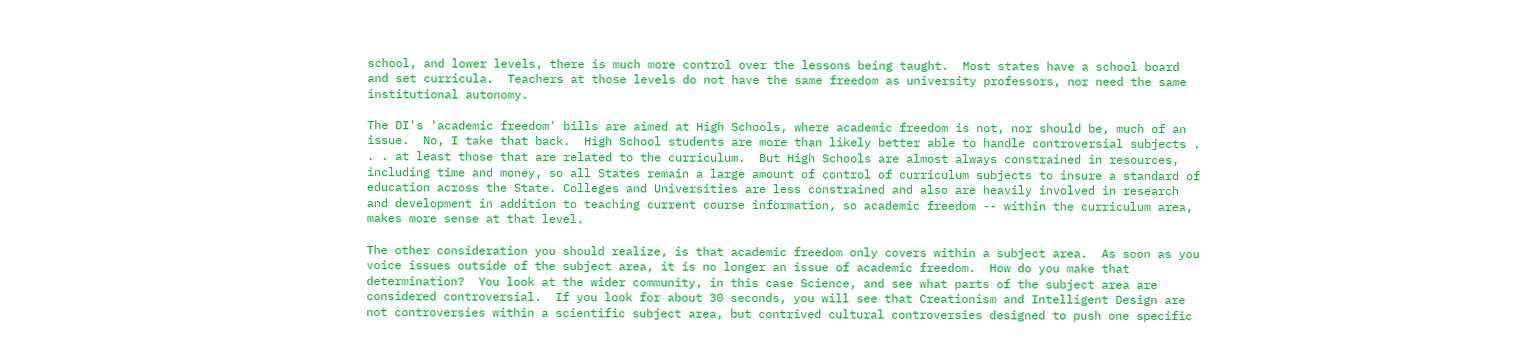school, and lower levels, there is much more control over the lessons being taught.  Most states have a school board and set curricula.  Teachers at those levels do not have the same freedom as university professors, nor need the same institutional autonomy.

The DI's 'academic freedom' bills are aimed at High Schools, where academic freedom is not, nor should be, much of an issue.  No, I take that back.  High School students are more than likely better able to handle controversial subjects . . . at least those that are related to the curriculum.  But High Schools are almost always constrained in resources, including time and money, so all States remain a large amount of control of curriculum subjects to insure a standard of education across the State. Colleges and Universities are less constrained and also are heavily involved in research and development in addition to teaching current course information, so academic freedom -- within the curriculum area, makes more sense at that level.

The other consideration you should realize, is that academic freedom only covers within a subject area.  As soon as you voice issues outside of the subject area, it is no longer an issue of academic freedom.  How do you make that determination?  You look at the wider community, in this case Science, and see what parts of the subject area are considered controversial.  If you look for about 30 seconds, you will see that Creationism and Intelligent Design are not controversies within a scientific subject area, but contrived cultural controversies designed to push one specific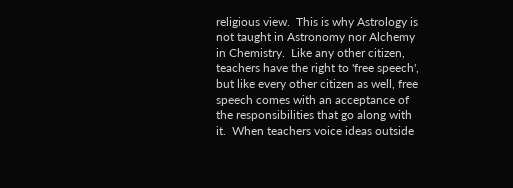religious view.  This is why Astrology is not taught in Astronomy nor Alchemy in Chemistry.  Like any other citizen, teachers have the right to 'free speech', but like every other citizen as well, free speech comes with an acceptance of the responsibilities that go along with it.  When teachers voice ideas outside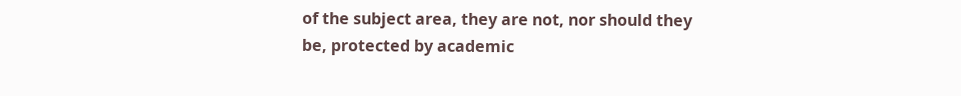of the subject area, they are not, nor should they be, protected by academic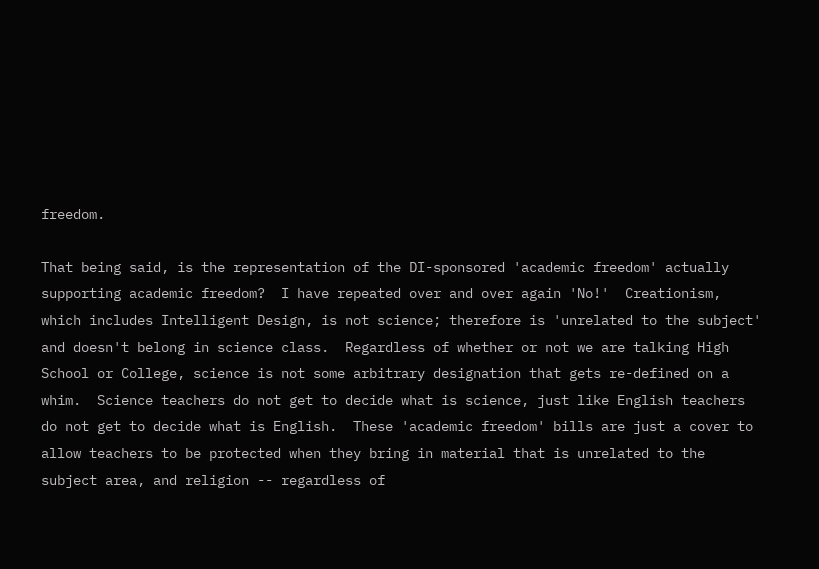freedom.

That being said, is the representation of the DI-sponsored 'academic freedom' actually supporting academic freedom?  I have repeated over and over again 'No!'  Creationism, which includes Intelligent Design, is not science; therefore is 'unrelated to the subject' and doesn't belong in science class.  Regardless of whether or not we are talking High School or College, science is not some arbitrary designation that gets re-defined on a whim.  Science teachers do not get to decide what is science, just like English teachers do not get to decide what is English.  These 'academic freedom' bills are just a cover to allow teachers to be protected when they bring in material that is unrelated to the subject area, and religion -- regardless of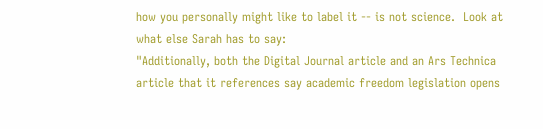how you personally might like to label it -- is not science.  Look at what else Sarah has to say:
"Additionally, both the Digital Journal article and an Ars Technica article that it references say academic freedom legislation opens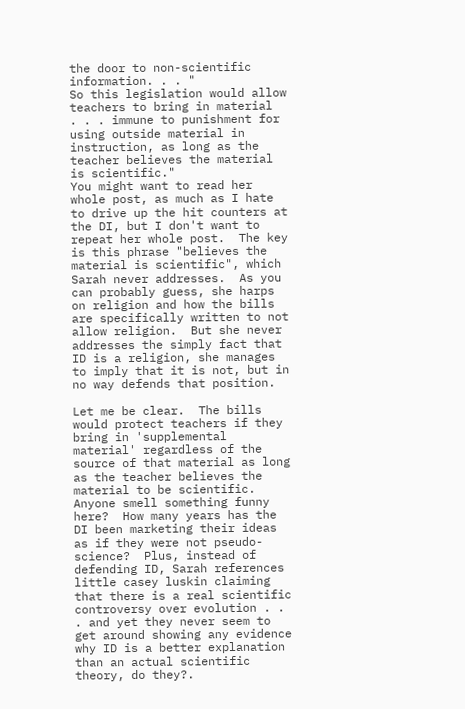the door to non-scientific information. . . "
So this legislation would allow teachers to bring in material  . . . immune to punishment for using outside material in instruction, as long as the teacher believes the material is scientific."
You might want to read her whole post, as much as I hate to drive up the hit counters at the DI, but I don't want to repeat her whole post.  The key is this phrase "believes the material is scientific", which Sarah never addresses.  As you can probably guess, she harps on religion and how the bills are specifically written to not allow religion.  But she never addresses the simply fact that ID is a religion, she manages to imply that it is not, but in no way defends that position.

Let me be clear.  The bills would protect teachers if they bring in 'supplemental material' regardless of the source of that material as long as the teacher believes the material to be scientific.  Anyone smell something funny here?  How many years has the DI been marketing their ideas as if they were not pseudo-science?  Plus, instead of defending ID, Sarah references little casey luskin claiming that there is a real scientific controversy over evolution . . . and yet they never seem to get around showing any evidence why ID is a better explanation than an actual scientific theory, do they?.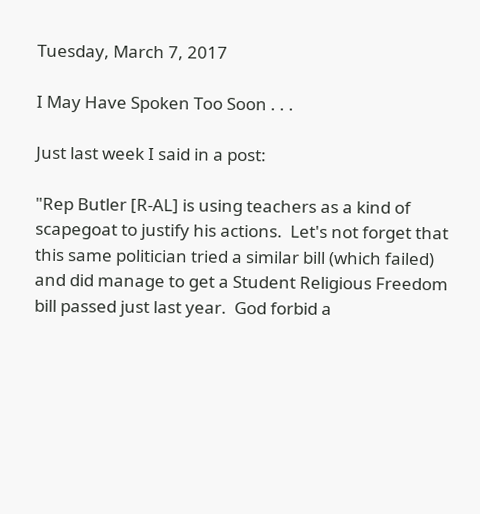Tuesday, March 7, 2017

I May Have Spoken Too Soon . . .

Just last week I said in a post:

"Rep Butler [R-AL] is using teachers as a kind of scapegoat to justify his actions.  Let's not forget that this same politician tried a similar bill (which failed) and did manage to get a Student Religious Freedom bill passed just last year.  God forbid a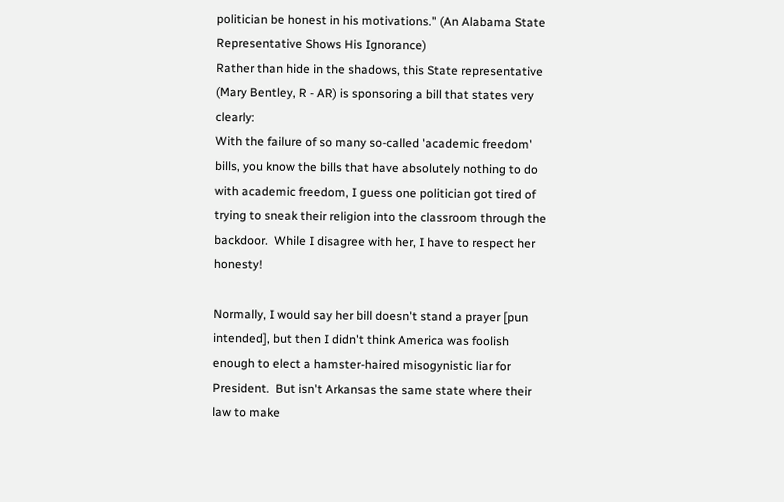politician be honest in his motivations." (An Alabama State Representative Shows His Ignorance)
Rather than hide in the shadows, this State representative (Mary Bentley, R - AR) is sponsoring a bill that states very clearly:
With the failure of so many so-called 'academic freedom' bills, you know the bills that have absolutely nothing to do with academic freedom, I guess one politician got tired of trying to sneak their religion into the classroom through the backdoor.  While I disagree with her, I have to respect her honesty!

Normally, I would say her bill doesn't stand a prayer [pun intended], but then I didn't think America was foolish enough to elect a hamster-haired misogynistic liar for President.  But isn't Arkansas the same state where their law to make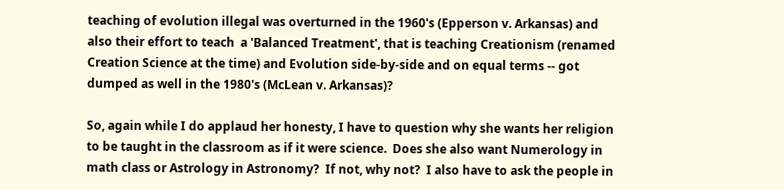teaching of evolution illegal was overturned in the 1960's (Epperson v. Arkansas) and also their effort to teach  a 'Balanced Treatment', that is teaching Creationism (renamed Creation Science at the time) and Evolution side-by-side and on equal terms -- got dumped as well in the 1980's (McLean v. Arkansas)?

So, again while I do applaud her honesty, I have to question why she wants her religion to be taught in the classroom as if it were science.  Does she also want Numerology in math class or Astrology in Astronomy?  If not, why not?  I also have to ask the people in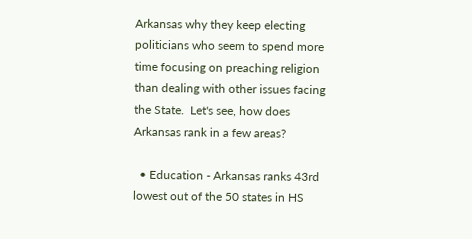Arkansas why they keep electing politicians who seem to spend more time focusing on preaching religion than dealing with other issues facing the State.  Let's see, how does Arkansas rank in a few areas?

  • Education - Arkansas ranks 43rd lowest out of the 50 states in HS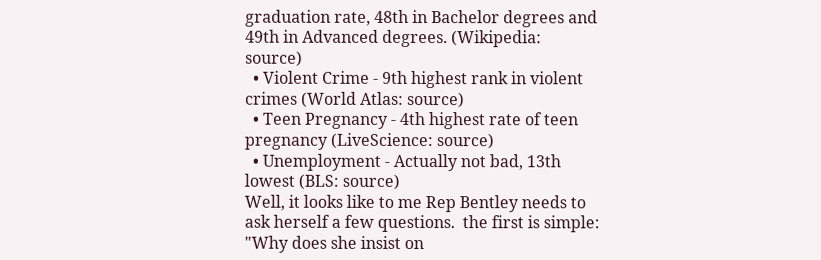graduation rate, 48th in Bachelor degrees and 49th in Advanced degrees. (Wikipedia: source)
  • Violent Crime - 9th highest rank in violent crimes (World Atlas: source)
  • Teen Pregnancy - 4th highest rate of teen pregnancy (LiveScience: source)
  • Unemployment - Actually not bad, 13th lowest (BLS: source)
Well, it looks like to me Rep Bentley needs to ask herself a few questions.  the first is simple: "Why does she insist on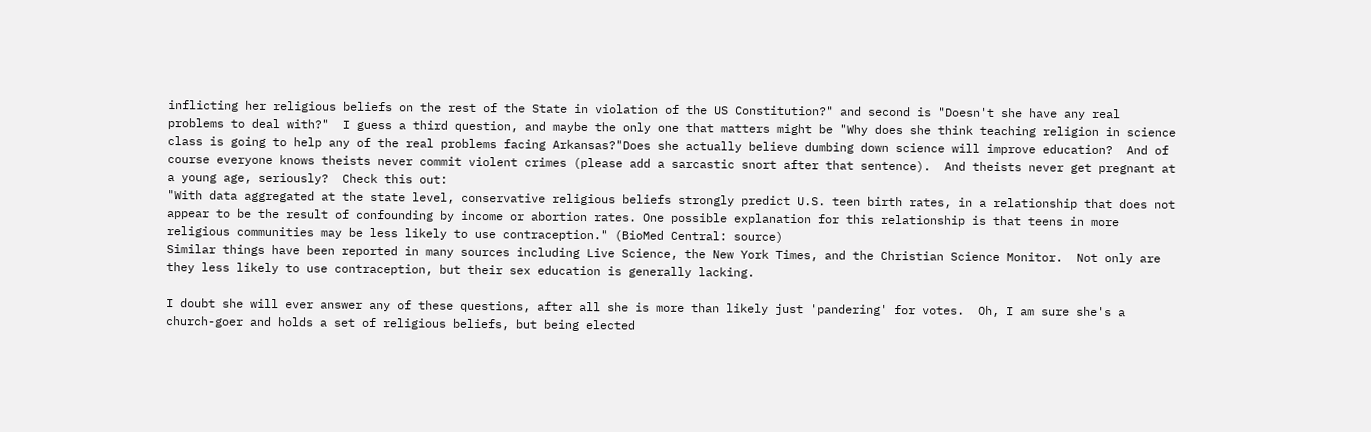inflicting her religious beliefs on the rest of the State in violation of the US Constitution?" and second is "Doesn't she have any real problems to deal with?"  I guess a third question, and maybe the only one that matters might be "Why does she think teaching religion in science class is going to help any of the real problems facing Arkansas?"Does she actually believe dumbing down science will improve education?  And of course everyone knows theists never commit violent crimes (please add a sarcastic snort after that sentence).  And theists never get pregnant at a young age, seriously?  Check this out:
"With data aggregated at the state level, conservative religious beliefs strongly predict U.S. teen birth rates, in a relationship that does not appear to be the result of confounding by income or abortion rates. One possible explanation for this relationship is that teens in more religious communities may be less likely to use contraception." (BioMed Central: source)
Similar things have been reported in many sources including Live Science, the New York Times, and the Christian Science Monitor.  Not only are they less likely to use contraception, but their sex education is generally lacking.

I doubt she will ever answer any of these questions, after all she is more than likely just 'pandering' for votes.  Oh, I am sure she's a church-goer and holds a set of religious beliefs, but being elected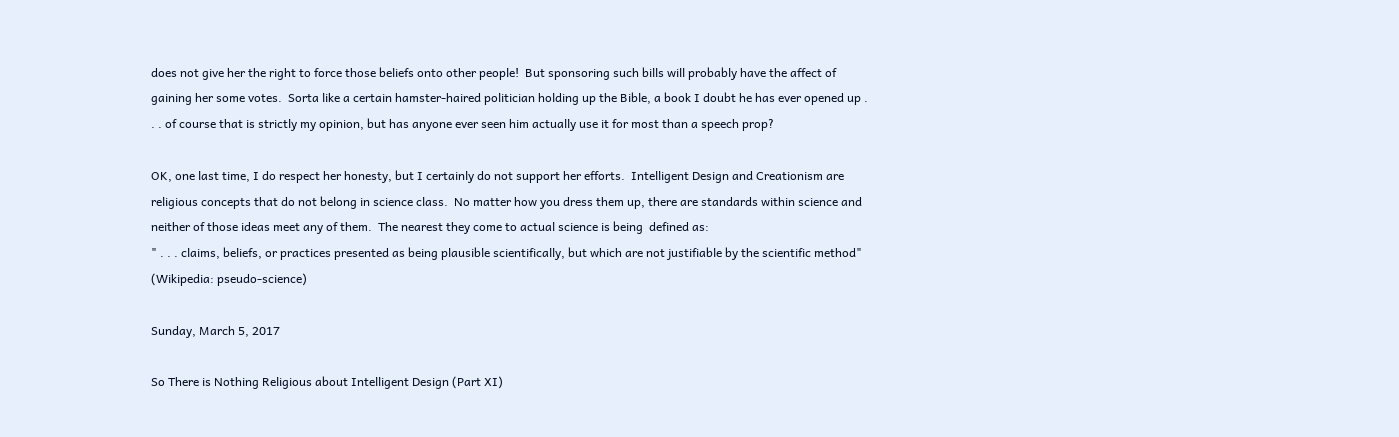does not give her the right to force those beliefs onto other people!  But sponsoring such bills will probably have the affect of gaining her some votes.  Sorta like a certain hamster-haired politician holding up the Bible, a book I doubt he has ever opened up . . . of course that is strictly my opinion, but has anyone ever seen him actually use it for most than a speech prop?

OK, one last time, I do respect her honesty, but I certainly do not support her efforts.  Intelligent Design and Creationism are religious concepts that do not belong in science class.  No matter how you dress them up, there are standards within science and neither of those ideas meet any of them.  The nearest they come to actual science is being  defined as:
" . . . claims, beliefs, or practices presented as being plausible scientifically, but which are not justifiable by the scientific method"  (Wikipedia: pseudo-science)

Sunday, March 5, 2017

So There is Nothing Religious about Intelligent Design (Part XI)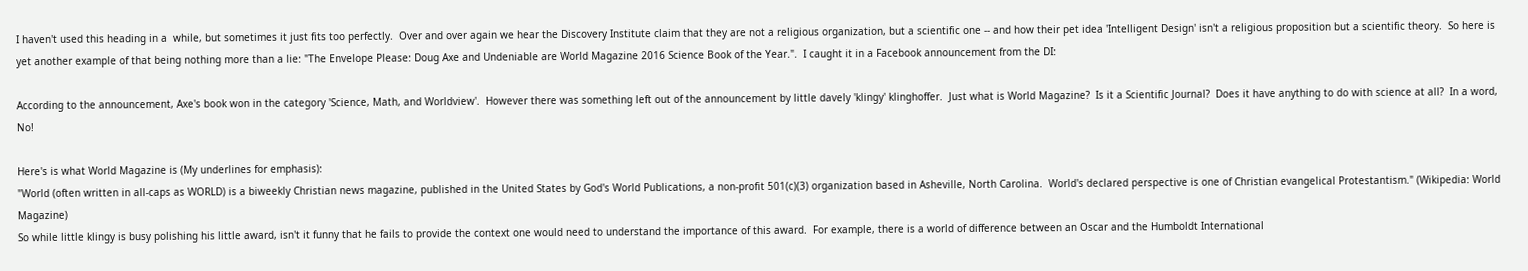I haven't used this heading in a  while, but sometimes it just fits too perfectly.  Over and over again we hear the Discovery Institute claim that they are not a religious organization, but a scientific one -- and how their pet idea 'Intelligent Design' isn't a religious proposition but a scientific theory.  So here is yet another example of that being nothing more than a lie: "The Envelope Please: Doug Axe and Undeniable are World Magazine 2016 Science Book of the Year.".  I caught it in a Facebook announcement from the DI:

According to the announcement, Axe's book won in the category 'Science, Math, and Worldview'.  However there was something left out of the announcement by little davely 'klingy' klinghoffer.  Just what is World Magazine?  Is it a Scientific Journal?  Does it have anything to do with science at all?  In a word, No!

Here's is what World Magazine is (My underlines for emphasis):
"World (often written in all-caps as WORLD) is a biweekly Christian news magazine, published in the United States by God's World Publications, a non-profit 501(c)(3) organization based in Asheville, North Carolina.  World's declared perspective is one of Christian evangelical Protestantism." (Wikipedia: World Magazine)
So while little klingy is busy polishing his little award, isn't it funny that he fails to provide the context one would need to understand the importance of this award.  For example, there is a world of difference between an Oscar and the Humboldt International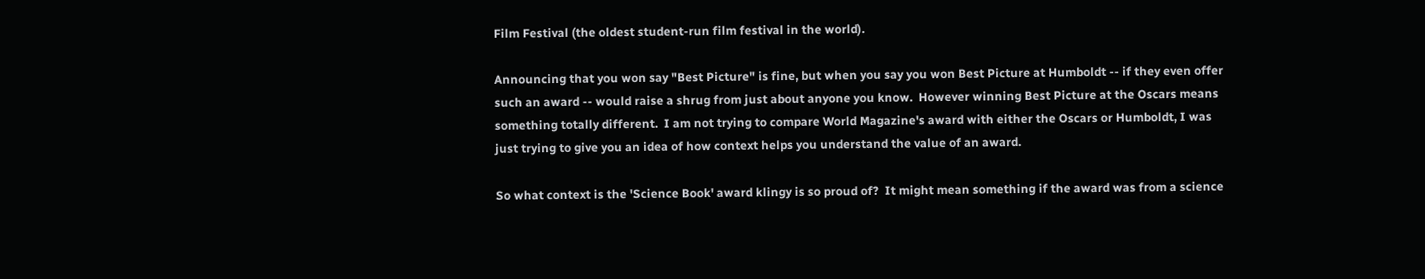Film Festival (the oldest student-run film festival in the world).

Announcing that you won say "Best Picture" is fine, but when you say you won Best Picture at Humboldt -- if they even offer such an award -- would raise a shrug from just about anyone you know.  However winning Best Picture at the Oscars means something totally different.  I am not trying to compare World Magazine's award with either the Oscars or Humboldt, I was just trying to give you an idea of how context helps you understand the value of an award.

So what context is the 'Science Book' award klingy is so proud of?  It might mean something if the award was from a science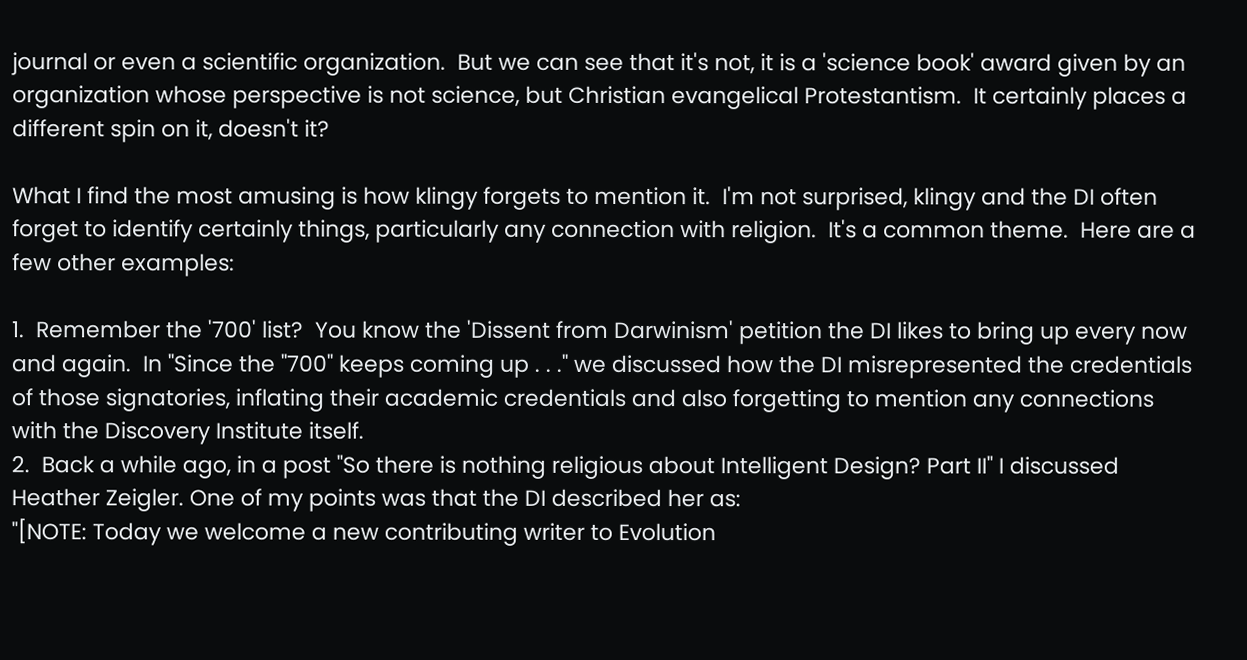journal or even a scientific organization.  But we can see that it's not, it is a 'science book' award given by an organization whose perspective is not science, but Christian evangelical Protestantism.  It certainly places a different spin on it, doesn't it?

What I find the most amusing is how klingy forgets to mention it.  I'm not surprised, klingy and the DI often forget to identify certainly things, particularly any connection with religion.  It's a common theme.  Here are a few other examples:

1.  Remember the '700' list?  You know the 'Dissent from Darwinism' petition the DI likes to bring up every now and again.  In "Since the "700" keeps coming up . . ." we discussed how the DI misrepresented the credentials of those signatories, inflating their academic credentials and also forgetting to mention any connections with the Discovery Institute itself.
2.  Back a while ago, in a post "So there is nothing religious about Intelligent Design? Part II" I discussed Heather Zeigler. One of my points was that the DI described her as:
"[NOTE: Today we welcome a new contributing writer to Evolution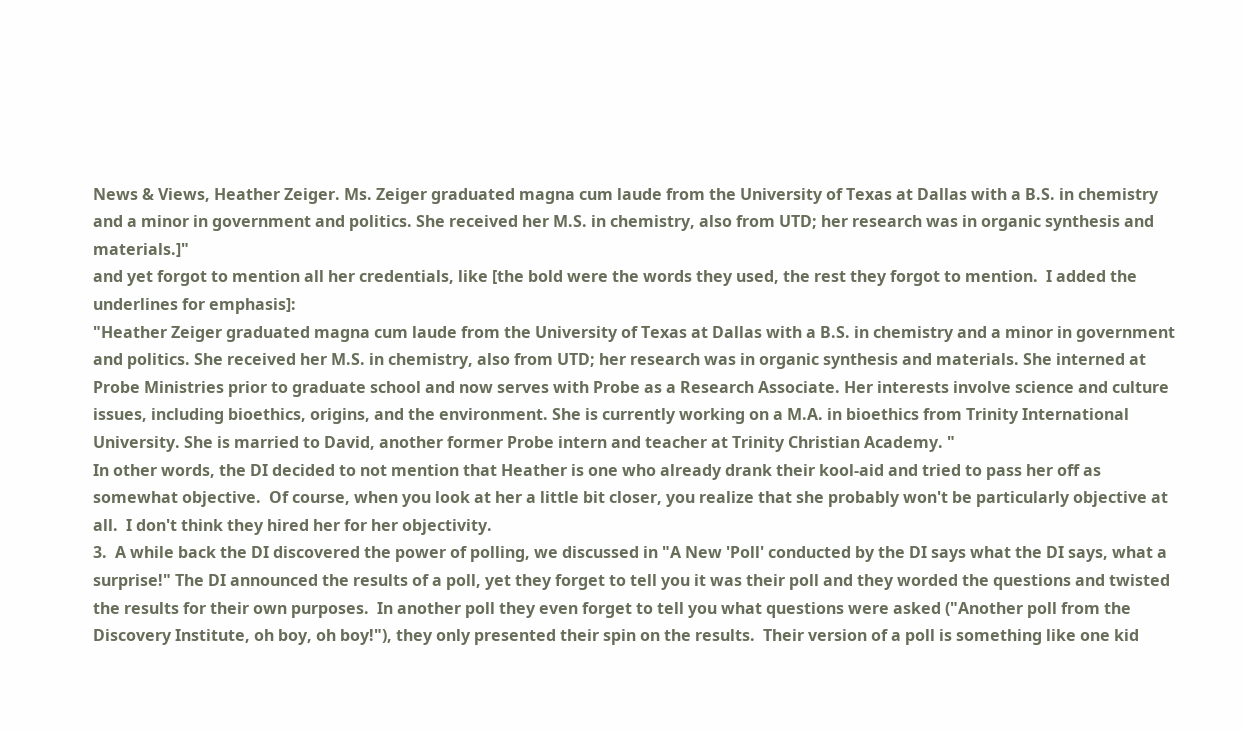News & Views, Heather Zeiger. Ms. Zeiger graduated magna cum laude from the University of Texas at Dallas with a B.S. in chemistry and a minor in government and politics. She received her M.S. in chemistry, also from UTD; her research was in organic synthesis and materials.]"
and yet forgot to mention all her credentials, like [the bold were the words they used, the rest they forgot to mention.  I added the underlines for emphasis]:
"Heather Zeiger graduated magna cum laude from the University of Texas at Dallas with a B.S. in chemistry and a minor in government and politics. She received her M.S. in chemistry, also from UTD; her research was in organic synthesis and materials. She interned at Probe Ministries prior to graduate school and now serves with Probe as a Research Associate. Her interests involve science and culture issues, including bioethics, origins, and the environment. She is currently working on a M.A. in bioethics from Trinity International University. She is married to David, another former Probe intern and teacher at Trinity Christian Academy. "
In other words, the DI decided to not mention that Heather is one who already drank their kool-aid and tried to pass her off as somewhat objective.  Of course, when you look at her a little bit closer, you realize that she probably won't be particularly objective at all.  I don't think they hired her for her objectivity.
3.  A while back the DI discovered the power of polling, we discussed in "A New 'Poll' conducted by the DI says what the DI says, what a surprise!" The DI announced the results of a poll, yet they forget to tell you it was their poll and they worded the questions and twisted the results for their own purposes.  In another poll they even forget to tell you what questions were asked ("Another poll from the Discovery Institute, oh boy, oh boy!"), they only presented their spin on the results.  Their version of a poll is something like one kid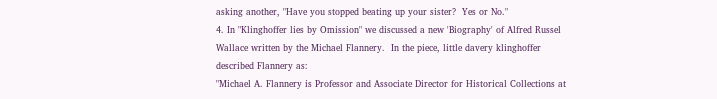asking another, "Have you stopped beating up your sister?  Yes or No."
4. In "Klinghoffer lies by Omission" we discussed a new 'Biography' of Alfred Russel Wallace written by the Michael Flannery.  In the piece, little davery klinghoffer described Flannery as:
"Michael A. Flannery is Professor and Associate Director for Historical Collections at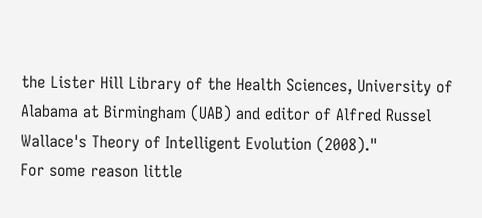the Lister Hill Library of the Health Sciences, University of Alabama at Birmingham (UAB) and editor of Alfred Russel Wallace's Theory of Intelligent Evolution (2008)."
For some reason little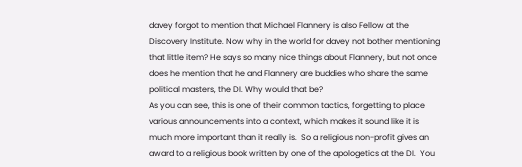davey forgot to mention that Michael Flannery is also Fellow at the Discovery Institute. Now why in the world for davey not bother mentioning that little item? He says so many nice things about Flannery, but not once does he mention that he and Flannery are buddies who share the same political masters, the DI. Why would that be?
As you can see, this is one of their common tactics, forgetting to place various announcements into a context, which makes it sound like it is much more important than it really is.  So a religious non-profit gives an award to a religious book written by one of the apologetics at the DI.  You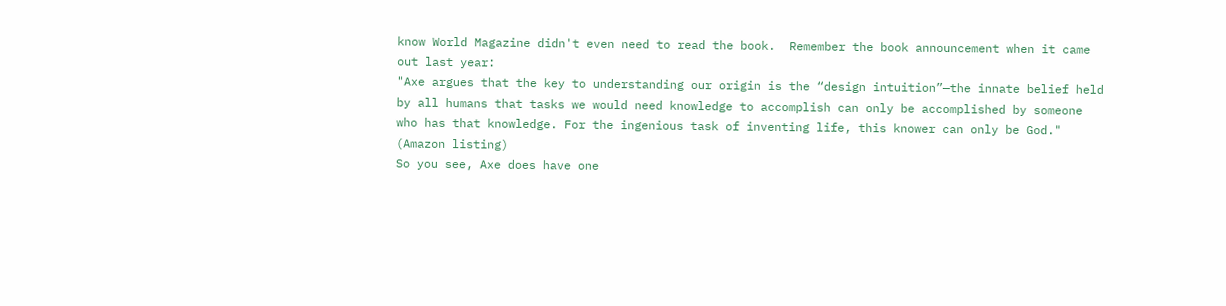know World Magazine didn't even need to read the book.  Remember the book announcement when it came out last year:
"Axe argues that the key to understanding our origin is the “design intuition”—the innate belief held by all humans that tasks we would need knowledge to accomplish can only be accomplished by someone who has that knowledge. For the ingenious task of inventing life, this knower can only be God." (Amazon listing)
So you see, Axe does have one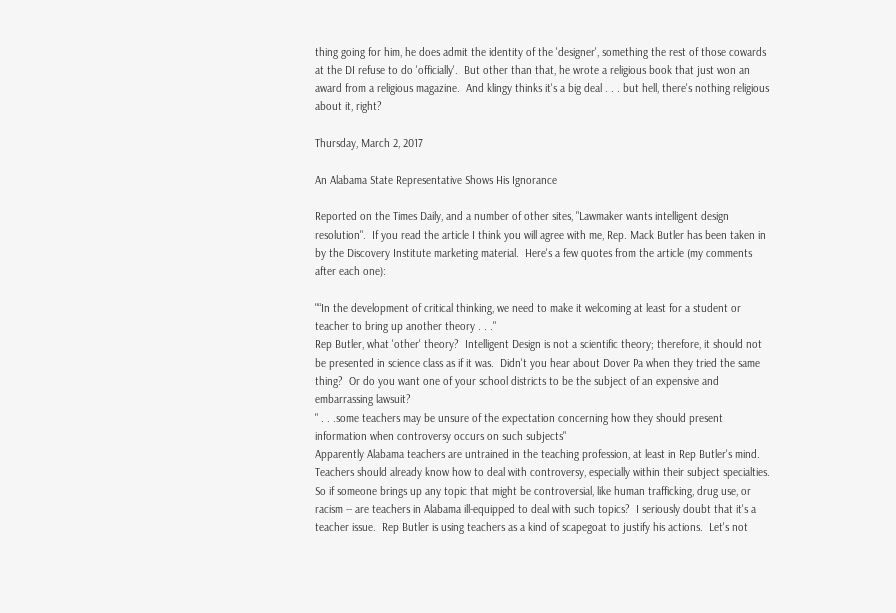thing going for him, he does admit the identity of the 'designer', something the rest of those cowards at the DI refuse to do 'officially'.  But other than that, he wrote a religious book that just won an award from a religious magazine.  And klingy thinks it's a big deal . . . but hell, there's nothing religious about it, right?

Thursday, March 2, 2017

An Alabama State Representative Shows His Ignorance

Reported on the Times Daily, and a number of other sites, "Lawmaker wants intelligent design resolution".  If you read the article I think you will agree with me, Rep. Mack Butler has been taken in by the Discovery Institute marketing material.  Here's a few quotes from the article (my comments after each one):

"“In the development of critical thinking, we need to make it welcoming at least for a student or teacher to bring up another theory . . ."
Rep Butler, what 'other' theory?  Intelligent Design is not a scientific theory; therefore, it should not be presented in science class as if it was.  Didn't you hear about Dover Pa when they tried the same thing?  Or do you want one of your school districts to be the subject of an expensive and embarrassing lawsuit?
" . . .some teachers may be unsure of the expectation concerning how they should present information when controversy occurs on such subjects"
Apparently Alabama teachers are untrained in the teaching profession, at least in Rep Butler's mind.  Teachers should already know how to deal with controversy, especially within their subject specialties.  So if someone brings up any topic that might be controversial, like human trafficking, drug use, or racism -- are teachers in Alabama ill-equipped to deal with such topics?  I seriously doubt that it's a teacher issue.  Rep Butler is using teachers as a kind of scapegoat to justify his actions.  Let's not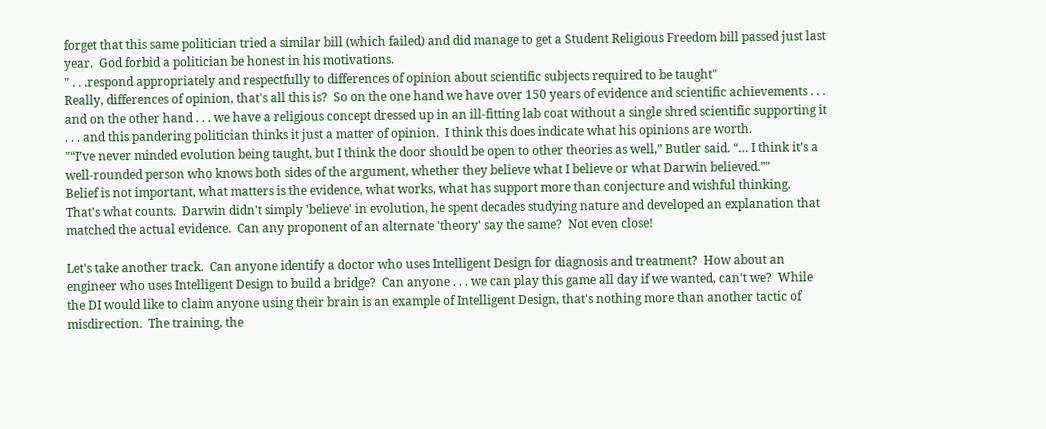forget that this same politician tried a similar bill (which failed) and did manage to get a Student Religious Freedom bill passed just last year.  God forbid a politician be honest in his motivations.
" . . .respond appropriately and respectfully to differences of opinion about scientific subjects required to be taught"
Really, differences of opinion, that's all this is?  So on the one hand we have over 150 years of evidence and scientific achievements . . . and on the other hand . . . we have a religious concept dressed up in an ill-fitting lab coat without a single shred scientific supporting it  . . . and this pandering politician thinks it just a matter of opinion.  I think this does indicate what his opinions are worth.
"“I’ve never minded evolution being taught, but I think the door should be open to other theories as well,” Butler said. “… I think it’s a well-rounded person who knows both sides of the argument, whether they believe what I believe or what Darwin believed.”"
Belief is not important, what matters is the evidence, what works, what has support more than conjecture and wishful thinking.  That's what counts.  Darwin didn't simply 'believe' in evolution, he spent decades studying nature and developed an explanation that matched the actual evidence.  Can any proponent of an alternate 'theory' say the same?  Not even close!

Let's take another track.  Can anyone identify a doctor who uses Intelligent Design for diagnosis and treatment?  How about an engineer who uses Intelligent Design to build a bridge?  Can anyone . . . we can play this game all day if we wanted, can't we?  While the DI would like to claim anyone using their brain is an example of Intelligent Design, that's nothing more than another tactic of misdirection.  The training, the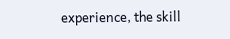experience, the skill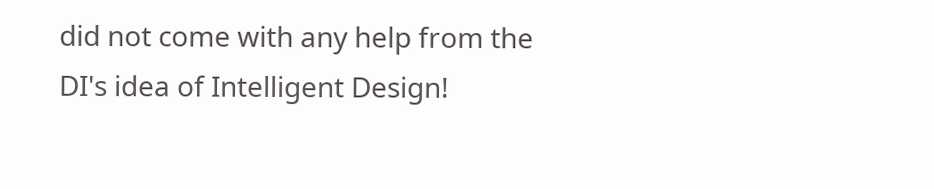did not come with any help from the DI's idea of Intelligent Design!